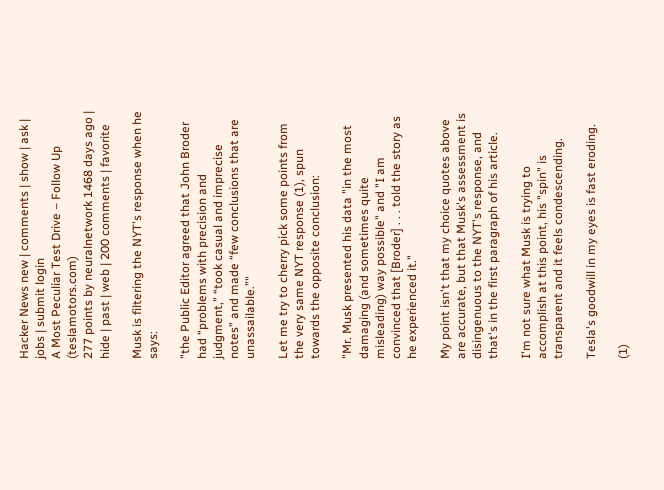Hacker News new | comments | show | ask | jobs | submit login
A Most Peculiar Test Drive – Follow Up (teslamotors.com)
277 points by neuralnetwork 1468 days ago | hide | past | web | 200 comments | favorite

Musk is filtering the NYT's response when he says:

"the Public Editor agreed that John Broder had “problems with precision and judgment," “took casual and imprecise notes” and made “few conclusions that are unassailable.”"

Let me try to cherry pick some points from the very same NYT response (1), spun towards the opposite conclusion:

"Mr. Musk presented his data "in the most damaging (and sometimes quite misleading) way possible" and "I am convinced that [Broder] . . . told the story as he experienced it."

My point isn't that my choice quotes above are accurate, but that Musk's assessment is disingenuous to the NYT's response, and that's in the first paragraph of his article.

I'm not sure what Musk is trying to accomplish at this point, his "spin" is transparent and it feels condescending.

Tesla's goodwill in my eyes is fast eroding.

(1)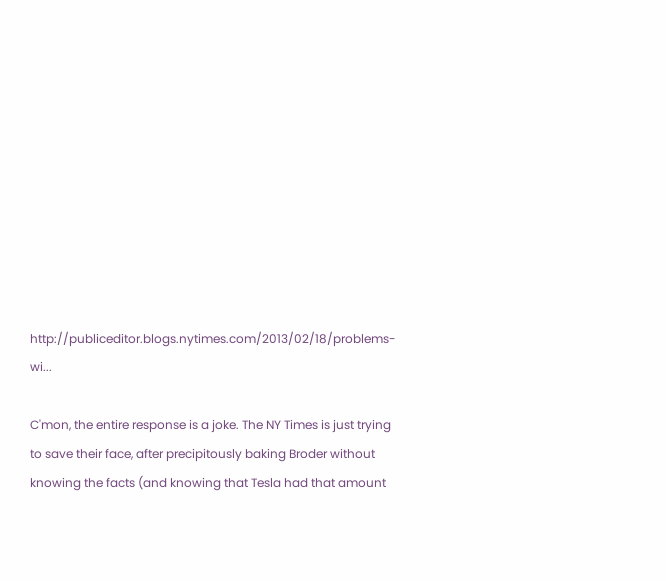http://publiceditor.blogs.nytimes.com/2013/02/18/problems-wi...

C'mon, the entire response is a joke. The NY Times is just trying to save their face, after precipitously baking Broder without knowing the facts (and knowing that Tesla had that amount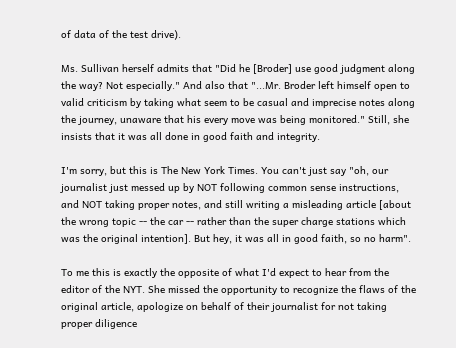of data of the test drive).

Ms. Sullivan herself admits that "Did he [Broder] use good judgment along the way? Not especially." And also that "...Mr. Broder left himself open to valid criticism by taking what seem to be casual and imprecise notes along the journey, unaware that his every move was being monitored." Still, she insists that it was all done in good faith and integrity.

I'm sorry, but this is The New York Times. You can't just say "oh, our journalist just messed up by NOT following common sense instructions, and NOT taking proper notes, and still writing a misleading article [about the wrong topic -- the car -- rather than the super charge stations which was the original intention]. But hey, it was all in good faith, so no harm".

To me this is exactly the opposite of what I'd expect to hear from the editor of the NYT. She missed the opportunity to recognize the flaws of the original article, apologize on behalf of their journalist for not taking proper diligence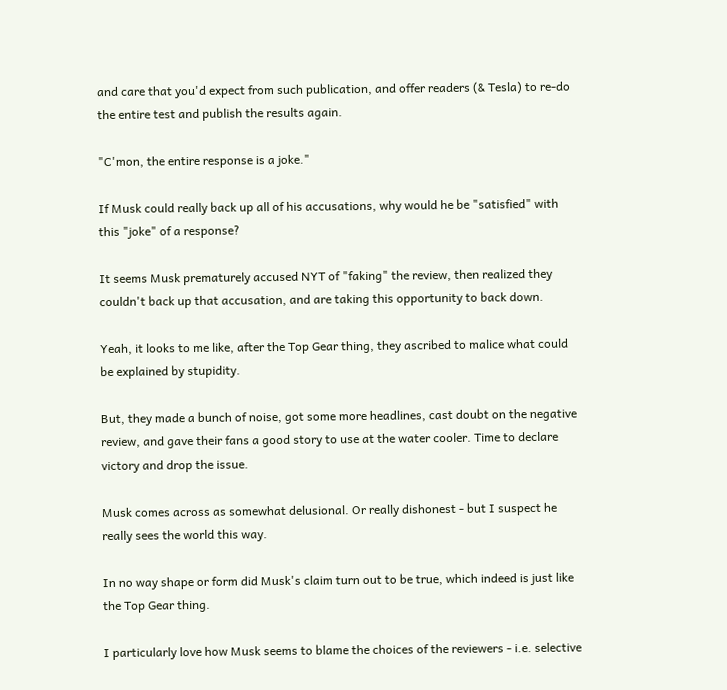and care that you'd expect from such publication, and offer readers (& Tesla) to re-do the entire test and publish the results again.

"C'mon, the entire response is a joke."

If Musk could really back up all of his accusations, why would he be "satisfied" with this "joke" of a response?

It seems Musk prematurely accused NYT of "faking" the review, then realized they couldn't back up that accusation, and are taking this opportunity to back down.

Yeah, it looks to me like, after the Top Gear thing, they ascribed to malice what could be explained by stupidity.

But, they made a bunch of noise, got some more headlines, cast doubt on the negative review, and gave their fans a good story to use at the water cooler. Time to declare victory and drop the issue.

Musk comes across as somewhat delusional. Or really dishonest - but I suspect he really sees the world this way.

In no way shape or form did Musk's claim turn out to be true, which indeed is just like the Top Gear thing.

I particularly love how Musk seems to blame the choices of the reviewers - i.e. selective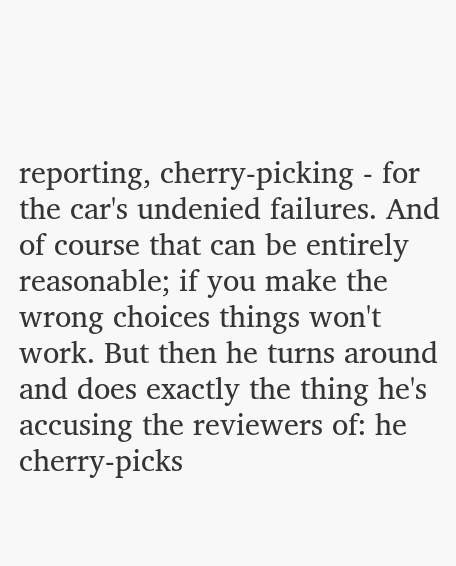reporting, cherry-picking - for the car's undenied failures. And of course that can be entirely reasonable; if you make the wrong choices things won't work. But then he turns around and does exactly the thing he's accusing the reviewers of: he cherry-picks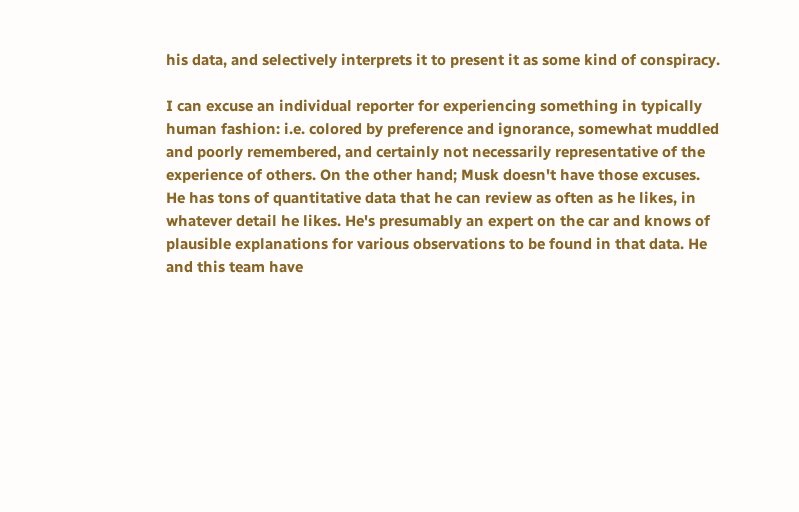his data, and selectively interprets it to present it as some kind of conspiracy.

I can excuse an individual reporter for experiencing something in typically human fashion: i.e. colored by preference and ignorance, somewhat muddled and poorly remembered, and certainly not necessarily representative of the experience of others. On the other hand; Musk doesn't have those excuses. He has tons of quantitative data that he can review as often as he likes, in whatever detail he likes. He's presumably an expert on the car and knows of plausible explanations for various observations to be found in that data. He and this team have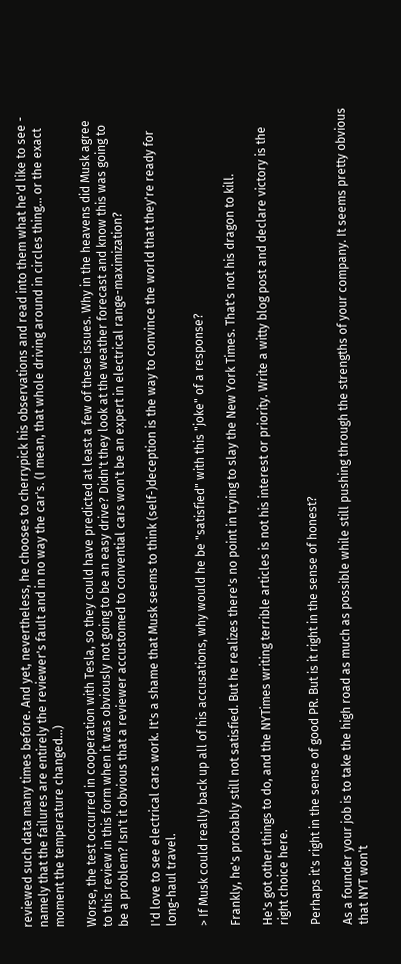reviewed such data many times before. And yet, nevertheless, he chooses to cherrypick his observations and read into them what he'd like to see - namely that the failures are entirely the reviewer's fault and in no way the car's. (I mean, that whole driving around in circles thing... or the exact moment the temperature changed...)

Worse, the test occurred in cooperation with Tesla, so they could have predicted at least a few of these issues. Why in the heavens did Musk agree to this review in this form when it was obviously not going to be an easy drive? Didn't they look at the weather forecast and know this was going to be a problem? Isn't it obvious that a reviewer accustomed to convential cars won't be an expert in electrical range-maximization?

I'd love to see electrical cars work. It's a shame that Musk seems to think (self-)deception is the way to convince the world that they're ready for long-haul travel.

> If Musk could really back up all of his accusations, why would he be "satisfied" with this "joke" of a response?

Frankly, he's probably still not satisfied. But he realizes there's no point in trying to slay the New York Times. That's not his dragon to kill.

He's got other things to do, and the NYTimes writing terrible articles is not his interest or priority. Write a witty blog post and declare victory is the right choice here.

Perhaps it's right in the sense of good PR. But is it right in the sense of honest?

As a founder your job is to take the high road as much as possible while still pushing through the strengths of your company. It seems pretty obvious that NYT won't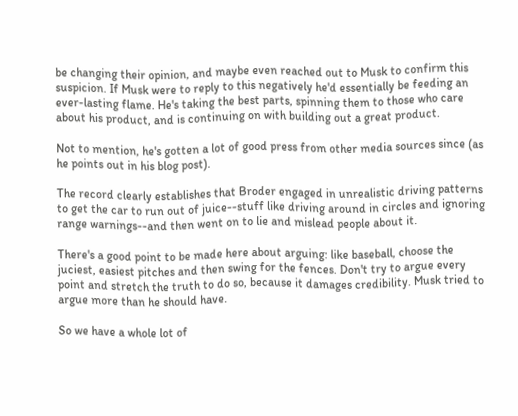be changing their opinion, and maybe even reached out to Musk to confirm this suspicion. If Musk were to reply to this negatively he'd essentially be feeding an ever-lasting flame. He's taking the best parts, spinning them to those who care about his product, and is continuing on with building out a great product.

Not to mention, he's gotten a lot of good press from other media sources since (as he points out in his blog post).

The record clearly establishes that Broder engaged in unrealistic driving patterns to get the car to run out of juice--stuff like driving around in circles and ignoring range warnings--and then went on to lie and mislead people about it.

There's a good point to be made here about arguing: like baseball, choose the juciest, easiest pitches and then swing for the fences. Don't try to argue every point and stretch the truth to do so, because it damages credibility. Musk tried to argue more than he should have.

So we have a whole lot of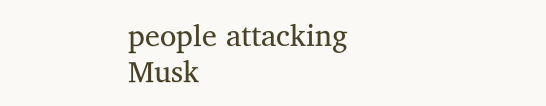people attacking Musk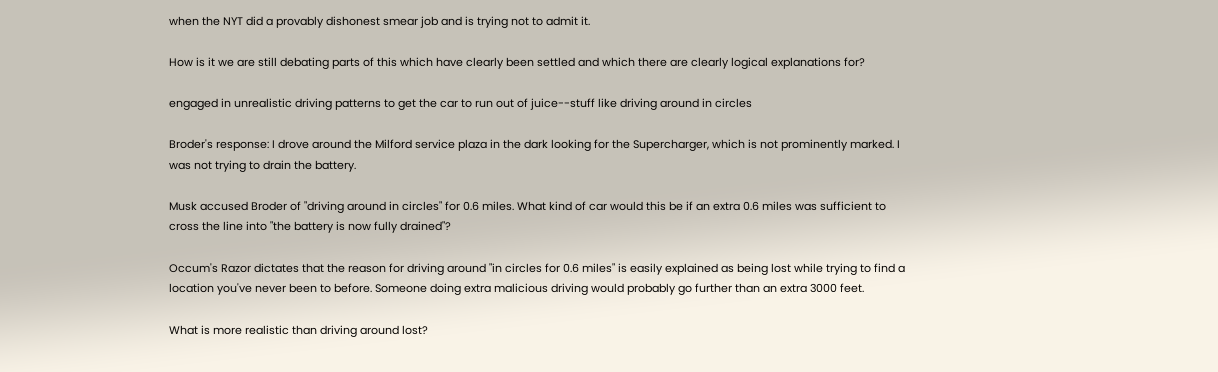when the NYT did a provably dishonest smear job and is trying not to admit it.

How is it we are still debating parts of this which have clearly been settled and which there are clearly logical explanations for?

engaged in unrealistic driving patterns to get the car to run out of juice--stuff like driving around in circles

Broder's response: I drove around the Milford service plaza in the dark looking for the Supercharger, which is not prominently marked. I was not trying to drain the battery.

Musk accused Broder of "driving around in circles" for 0.6 miles. What kind of car would this be if an extra 0.6 miles was sufficient to cross the line into "the battery is now fully drained"?

Occum's Razor dictates that the reason for driving around "in circles for 0.6 miles" is easily explained as being lost while trying to find a location you've never been to before. Someone doing extra malicious driving would probably go further than an extra 3000 feet.

What is more realistic than driving around lost?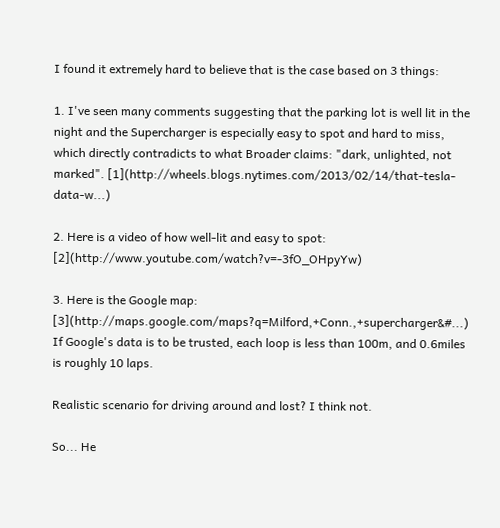I found it extremely hard to believe that is the case based on 3 things:

1. I've seen many comments suggesting that the parking lot is well lit in the night and the Supercharger is especially easy to spot and hard to miss, which directly contradicts to what Broader claims: "dark, unlighted, not marked". [1](http://wheels.blogs.nytimes.com/2013/02/14/that-tesla-data-w...)

2. Here is a video of how well-lit and easy to spot: [2](http://www.youtube.com/watch?v=-3fO_OHpyYw)

3. Here is the Google map: [3](http://maps.google.com/maps?q=Milford,+Conn.,+supercharger&#...) If Google's data is to be trusted, each loop is less than 100m, and 0.6miles is roughly 10 laps.

Realistic scenario for driving around and lost? I think not.

So... He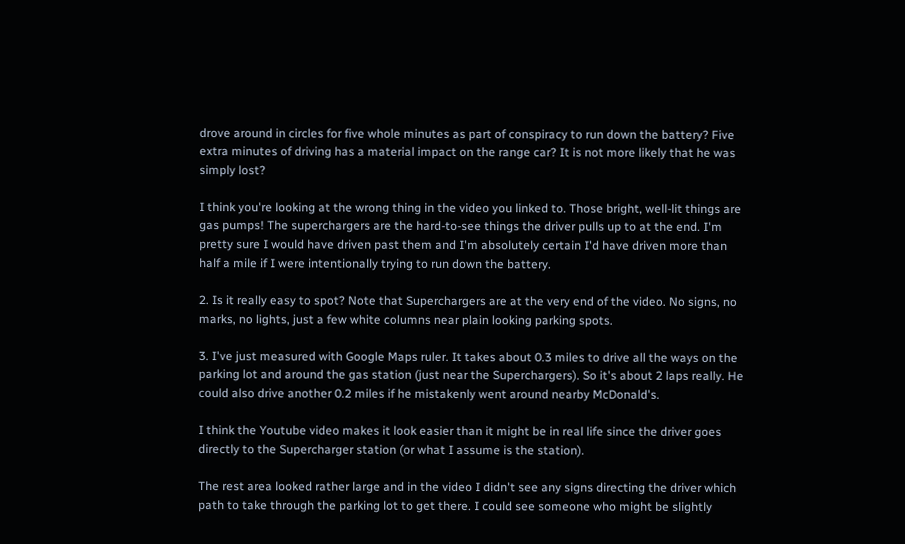drove around in circles for five whole minutes as part of conspiracy to run down the battery? Five extra minutes of driving has a material impact on the range car? It is not more likely that he was simply lost?

I think you're looking at the wrong thing in the video you linked to. Those bright, well-lit things are gas pumps! The superchargers are the hard-to-see things the driver pulls up to at the end. I'm pretty sure I would have driven past them and I'm absolutely certain I'd have driven more than half a mile if I were intentionally trying to run down the battery.

2. Is it really easy to spot? Note that Superchargers are at the very end of the video. No signs, no marks, no lights, just a few white columns near plain looking parking spots.

3. I've just measured with Google Maps ruler. It takes about 0.3 miles to drive all the ways on the parking lot and around the gas station (just near the Superchargers). So it's about 2 laps really. He could also drive another 0.2 miles if he mistakenly went around nearby McDonald's.

I think the Youtube video makes it look easier than it might be in real life since the driver goes directly to the Supercharger station (or what I assume is the station).

The rest area looked rather large and in the video I didn't see any signs directing the driver which path to take through the parking lot to get there. I could see someone who might be slightly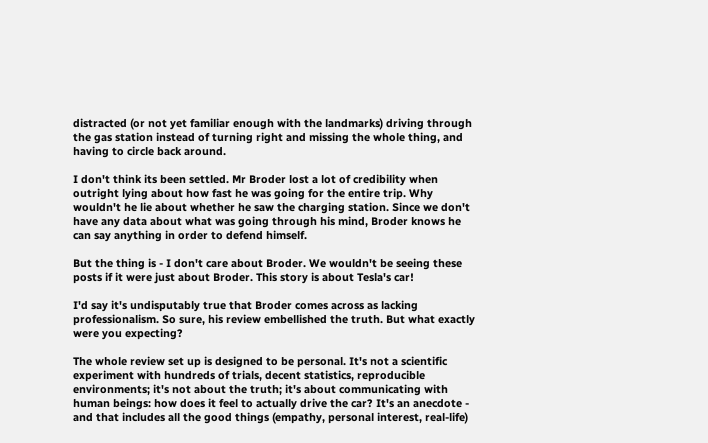distracted (or not yet familiar enough with the landmarks) driving through the gas station instead of turning right and missing the whole thing, and having to circle back around.

I don't think its been settled. Mr Broder lost a lot of credibility when outright lying about how fast he was going for the entire trip. Why wouldn't he lie about whether he saw the charging station. Since we don't have any data about what was going through his mind, Broder knows he can say anything in order to defend himself.

But the thing is - I don't care about Broder. We wouldn't be seeing these posts if it were just about Broder. This story is about Tesla's car!

I'd say it's undisputably true that Broder comes across as lacking professionalism. So sure, his review embellished the truth. But what exactly were you expecting?

The whole review set up is designed to be personal. It's not a scientific experiment with hundreds of trials, decent statistics, reproducible environments; it's not about the truth; it's about communicating with human beings: how does it feel to actually drive the car? It's an anecdote - and that includes all the good things (empathy, personal interest, real-life)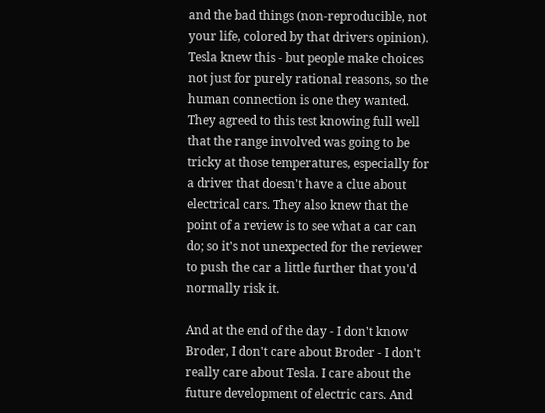and the bad things (non-reproducible, not your life, colored by that drivers opinion). Tesla knew this - but people make choices not just for purely rational reasons, so the human connection is one they wanted. They agreed to this test knowing full well that the range involved was going to be tricky at those temperatures, especially for a driver that doesn't have a clue about electrical cars. They also knew that the point of a review is to see what a car can do; so it's not unexpected for the reviewer to push the car a little further that you'd normally risk it.

And at the end of the day - I don't know Broder, I don't care about Broder - I don't really care about Tesla. I care about the future development of electric cars. And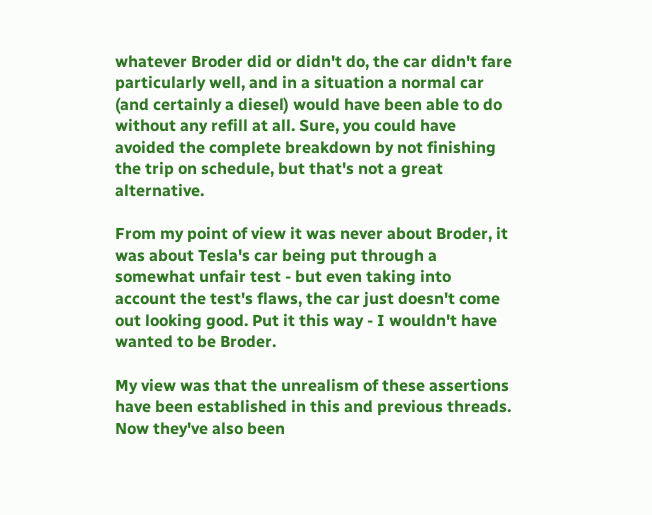whatever Broder did or didn't do, the car didn't fare particularly well, and in a situation a normal car (and certainly a diesel) would have been able to do without any refill at all. Sure, you could have avoided the complete breakdown by not finishing the trip on schedule, but that's not a great alternative.

From my point of view it was never about Broder, it was about Tesla's car being put through a somewhat unfair test - but even taking into account the test's flaws, the car just doesn't come out looking good. Put it this way - I wouldn't have wanted to be Broder.

My view was that the unrealism of these assertions have been established in this and previous threads. Now they've also been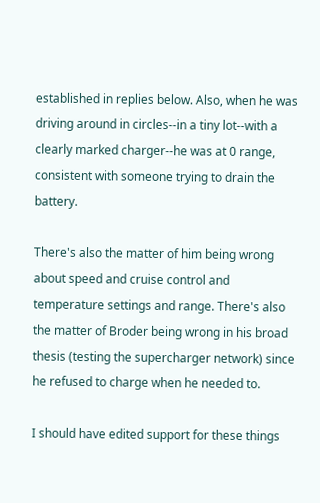established in replies below. Also, when he was driving around in circles--in a tiny lot--with a clearly marked charger--he was at 0 range, consistent with someone trying to drain the battery.

There's also the matter of him being wrong about speed and cruise control and temperature settings and range. There's also the matter of Broder being wrong in his broad thesis (testing the supercharger network) since he refused to charge when he needed to.

I should have edited support for these things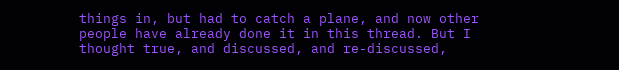things in, but had to catch a plane, and now other people have already done it in this thread. But I thought true, and discussed, and re-discussed,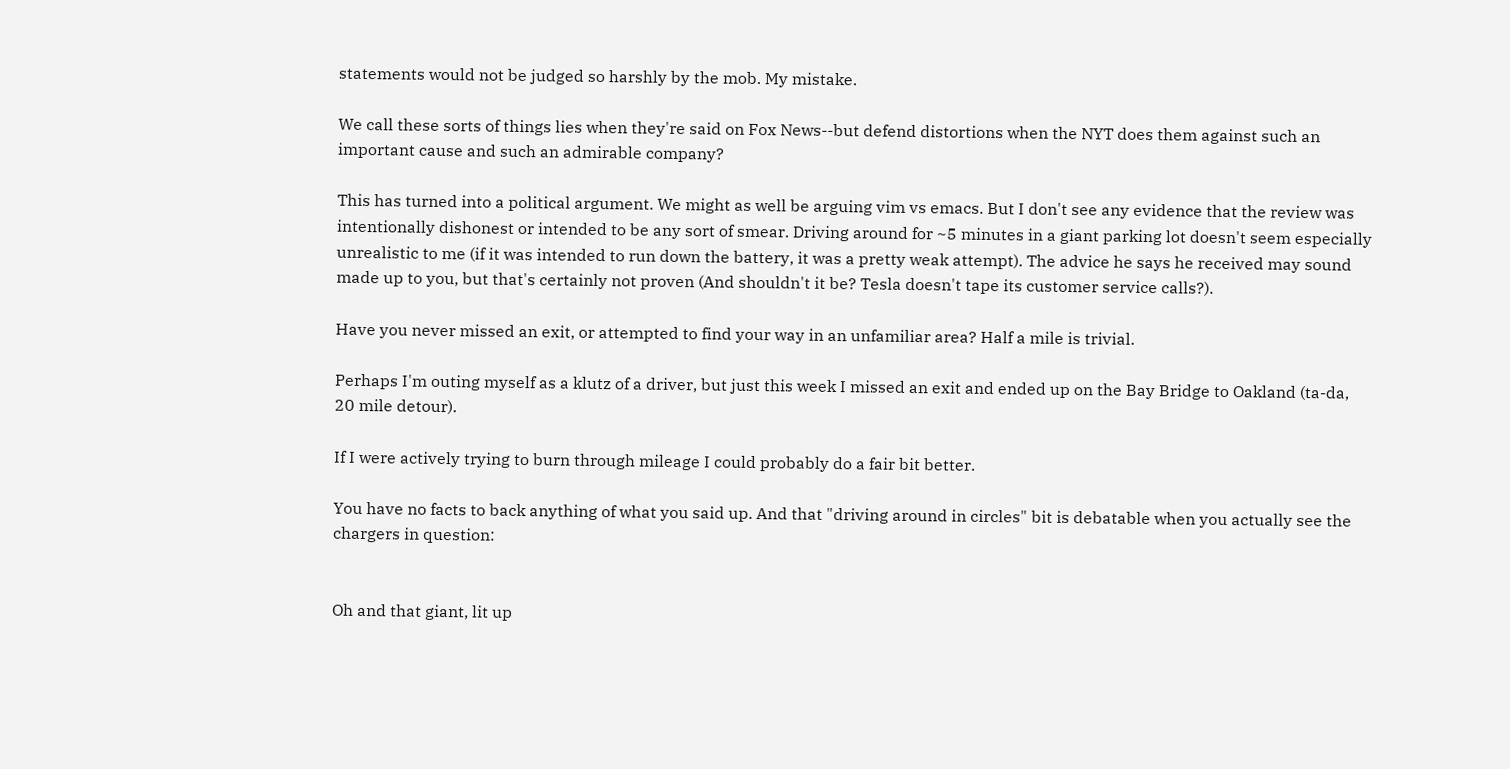statements would not be judged so harshly by the mob. My mistake.

We call these sorts of things lies when they're said on Fox News--but defend distortions when the NYT does them against such an important cause and such an admirable company?

This has turned into a political argument. We might as well be arguing vim vs emacs. But I don't see any evidence that the review was intentionally dishonest or intended to be any sort of smear. Driving around for ~5 minutes in a giant parking lot doesn't seem especially unrealistic to me (if it was intended to run down the battery, it was a pretty weak attempt). The advice he says he received may sound made up to you, but that's certainly not proven (And shouldn't it be? Tesla doesn't tape its customer service calls?).

Have you never missed an exit, or attempted to find your way in an unfamiliar area? Half a mile is trivial.

Perhaps I'm outing myself as a klutz of a driver, but just this week I missed an exit and ended up on the Bay Bridge to Oakland (ta-da, 20 mile detour).

If I were actively trying to burn through mileage I could probably do a fair bit better.

You have no facts to back anything of what you said up. And that "driving around in circles" bit is debatable when you actually see the chargers in question:


Oh and that giant, lit up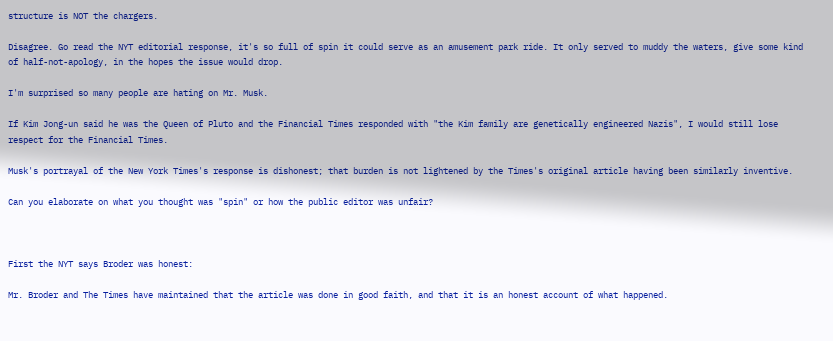structure is NOT the chargers.

Disagree. Go read the NYT editorial response, it's so full of spin it could serve as an amusement park ride. It only served to muddy the waters, give some kind of half-not-apology, in the hopes the issue would drop.

I'm surprised so many people are hating on Mr. Musk.

If Kim Jong-un said he was the Queen of Pluto and the Financial Times responded with "the Kim family are genetically engineered Nazis", I would still lose respect for the Financial Times.

Musk's portrayal of the New York Times's response is dishonest; that burden is not lightened by the Times's original article having been similarly inventive.

Can you elaborate on what you thought was "spin" or how the public editor was unfair?



First the NYT says Broder was honest:

Mr. Broder and The Times have maintained that the article was done in good faith, and that it is an honest account of what happened.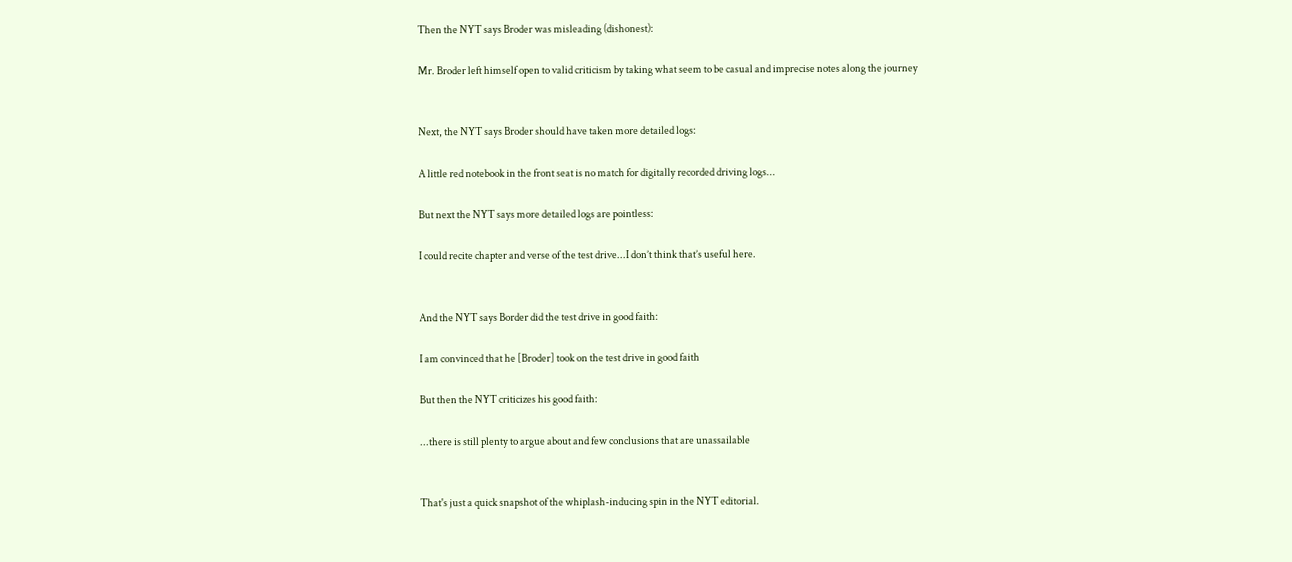Then the NYT says Broder was misleading (dishonest):

Mr. Broder left himself open to valid criticism by taking what seem to be casual and imprecise notes along the journey


Next, the NYT says Broder should have taken more detailed logs:

A little red notebook in the front seat is no match for digitally recorded driving logs...

But next the NYT says more detailed logs are pointless:

I could recite chapter and verse of the test drive...I don’t think that’s useful here.


And the NYT says Border did the test drive in good faith:

I am convinced that he [Broder] took on the test drive in good faith

But then the NYT criticizes his good faith:

...there is still plenty to argue about and few conclusions that are unassailable


That's just a quick snapshot of the whiplash-inducing spin in the NYT editorial.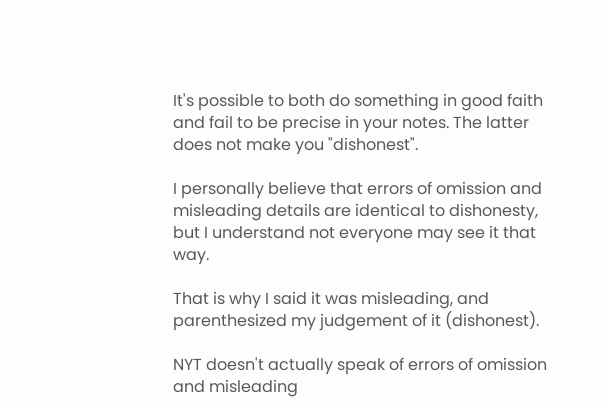It's possible to both do something in good faith and fail to be precise in your notes. The latter does not make you "dishonest".

I personally believe that errors of omission and misleading details are identical to dishonesty, but I understand not everyone may see it that way.

That is why I said it was misleading, and parenthesized my judgement of it (dishonest).

NYT doesn't actually speak of errors of omission and misleading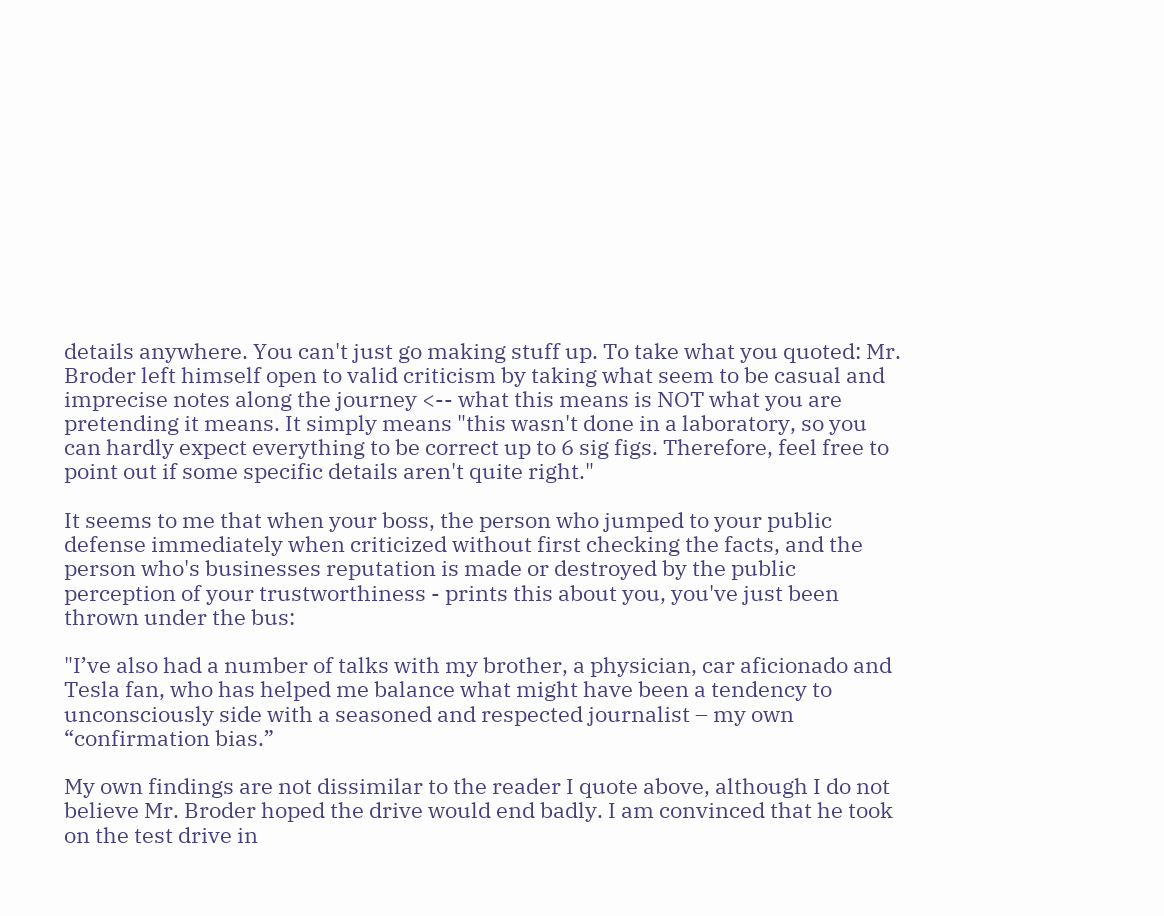details anywhere. You can't just go making stuff up. To take what you quoted: Mr. Broder left himself open to valid criticism by taking what seem to be casual and imprecise notes along the journey <-- what this means is NOT what you are pretending it means. It simply means "this wasn't done in a laboratory, so you can hardly expect everything to be correct up to 6 sig figs. Therefore, feel free to point out if some specific details aren't quite right."

It seems to me that when your boss, the person who jumped to your public defense immediately when criticized without first checking the facts, and the person who's businesses reputation is made or destroyed by the public perception of your trustworthiness - prints this about you, you've just been thrown under the bus:

"I’ve also had a number of talks with my brother, a physician, car aficionado and Tesla fan, who has helped me balance what might have been a tendency to unconsciously side with a seasoned and respected journalist – my own “confirmation bias.”

My own findings are not dissimilar to the reader I quote above, although I do not believe Mr. Broder hoped the drive would end badly. I am convinced that he took on the test drive in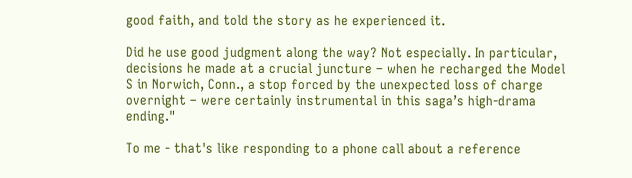good faith, and told the story as he experienced it.

Did he use good judgment along the way? Not especially. In particular, decisions he made at a crucial juncture – when he recharged the Model S in Norwich, Conn., a stop forced by the unexpected loss of charge overnight – were certainly instrumental in this saga’s high-drama ending."

To me - that's like responding to a phone call about a reference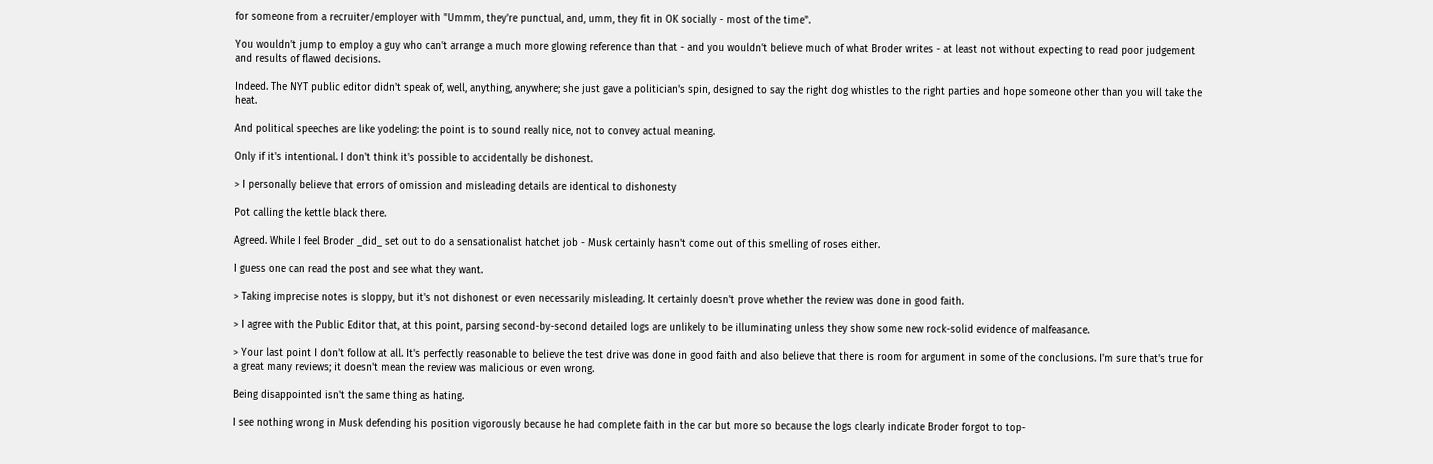for someone from a recruiter/employer with "Ummm, they're punctual, and, umm, they fit in OK socially - most of the time".

You wouldn't jump to employ a guy who can't arrange a much more glowing reference than that - and you wouldn't believe much of what Broder writes - at least not without expecting to read poor judgement and results of flawed decisions.

Indeed. The NYT public editor didn't speak of, well, anything, anywhere; she just gave a politician's spin, designed to say the right dog whistles to the right parties and hope someone other than you will take the heat.

And political speeches are like yodeling: the point is to sound really nice, not to convey actual meaning.

Only if it's intentional. I don't think it's possible to accidentally be dishonest.

> I personally believe that errors of omission and misleading details are identical to dishonesty

Pot calling the kettle black there.

Agreed. While I feel Broder _did_ set out to do a sensationalist hatchet job - Musk certainly hasn't come out of this smelling of roses either.

I guess one can read the post and see what they want.

> Taking imprecise notes is sloppy, but it's not dishonest or even necessarily misleading. It certainly doesn't prove whether the review was done in good faith.

> I agree with the Public Editor that, at this point, parsing second-by-second detailed logs are unlikely to be illuminating unless they show some new rock-solid evidence of malfeasance.

> Your last point I don't follow at all. It's perfectly reasonable to believe the test drive was done in good faith and also believe that there is room for argument in some of the conclusions. I'm sure that's true for a great many reviews; it doesn't mean the review was malicious or even wrong.

Being disappointed isn't the same thing as hating.

I see nothing wrong in Musk defending his position vigorously because he had complete faith in the car but more so because the logs clearly indicate Broder forgot to top-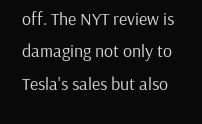off. The NYT review is damaging not only to Tesla's sales but also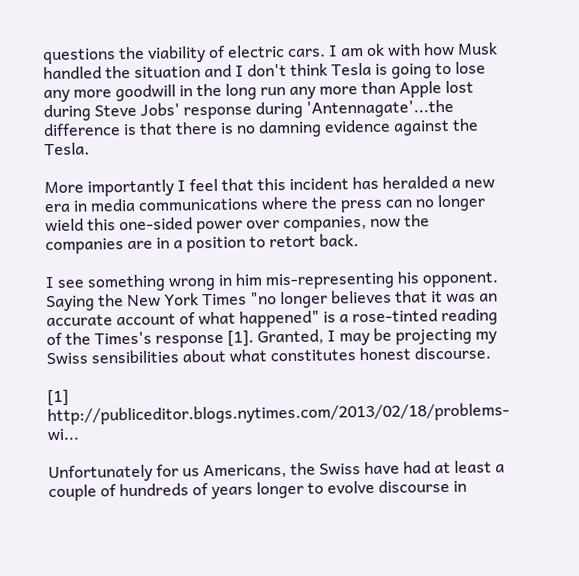questions the viability of electric cars. I am ok with how Musk handled the situation and I don't think Tesla is going to lose any more goodwill in the long run any more than Apple lost during Steve Jobs' response during 'Antennagate'...the difference is that there is no damning evidence against the Tesla.

More importantly I feel that this incident has heralded a new era in media communications where the press can no longer wield this one-sided power over companies, now the companies are in a position to retort back.

I see something wrong in him mis-representing his opponent. Saying the New York Times "no longer believes that it was an accurate account of what happened" is a rose-tinted reading of the Times's response [1]. Granted, I may be projecting my Swiss sensibilities about what constitutes honest discourse.

[1] http://publiceditor.blogs.nytimes.com/2013/02/18/problems-wi...

Unfortunately for us Americans, the Swiss have had at least a couple of hundreds of years longer to evolve discourse in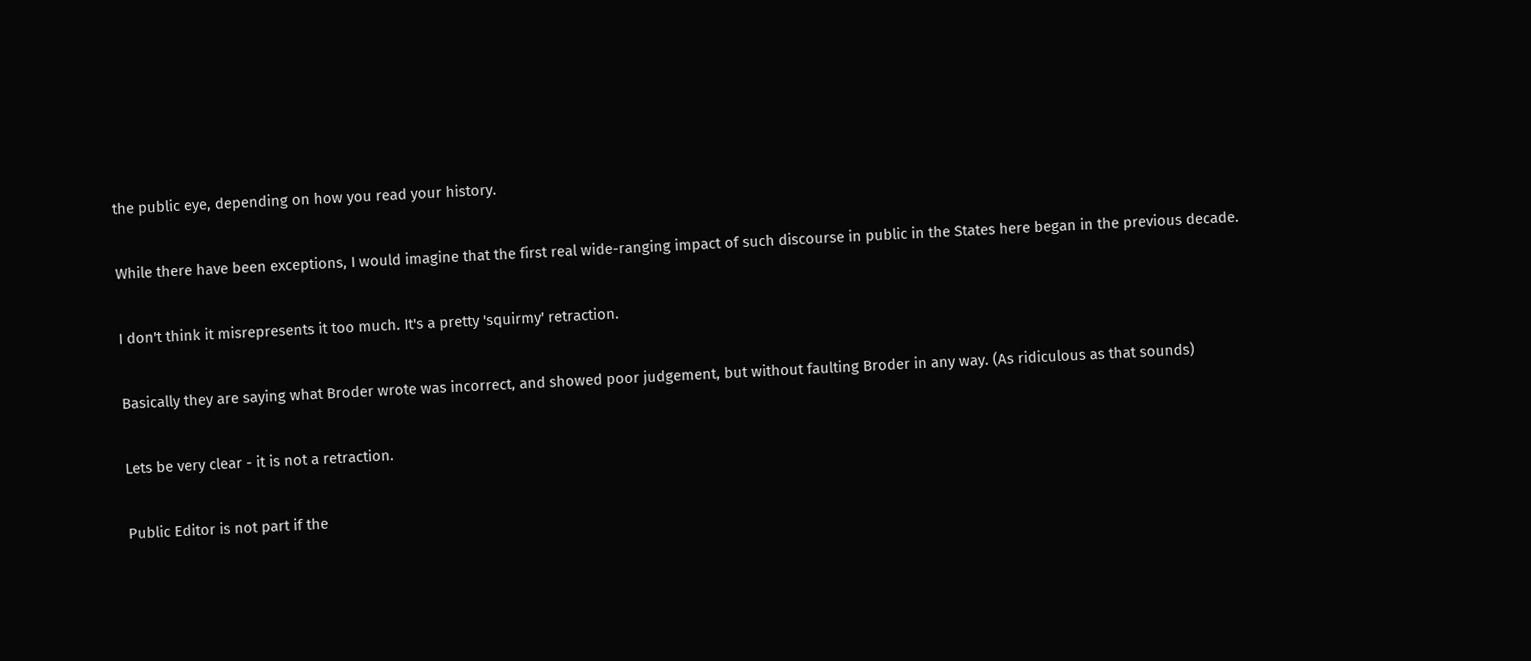the public eye, depending on how you read your history.

While there have been exceptions, I would imagine that the first real wide-ranging impact of such discourse in public in the States here began in the previous decade.

I don't think it misrepresents it too much. It's a pretty 'squirmy' retraction.

Basically they are saying what Broder wrote was incorrect, and showed poor judgement, but without faulting Broder in any way. (As ridiculous as that sounds)

Lets be very clear - it is not a retraction.

Public Editor is not part if the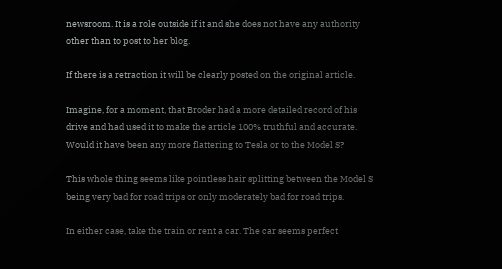newsroom. It is a role outside if it and she does not have any authority other than to post to her blog.

If there is a retraction it will be clearly posted on the original article.

Imagine, for a moment, that Broder had a more detailed record of his drive and had used it to make the article 100% truthful and accurate. Would it have been any more flattering to Tesla or to the Model S?

This whole thing seems like pointless hair splitting between the Model S being very bad for road trips or only moderately bad for road trips.

In either case, take the train or rent a car. The car seems perfect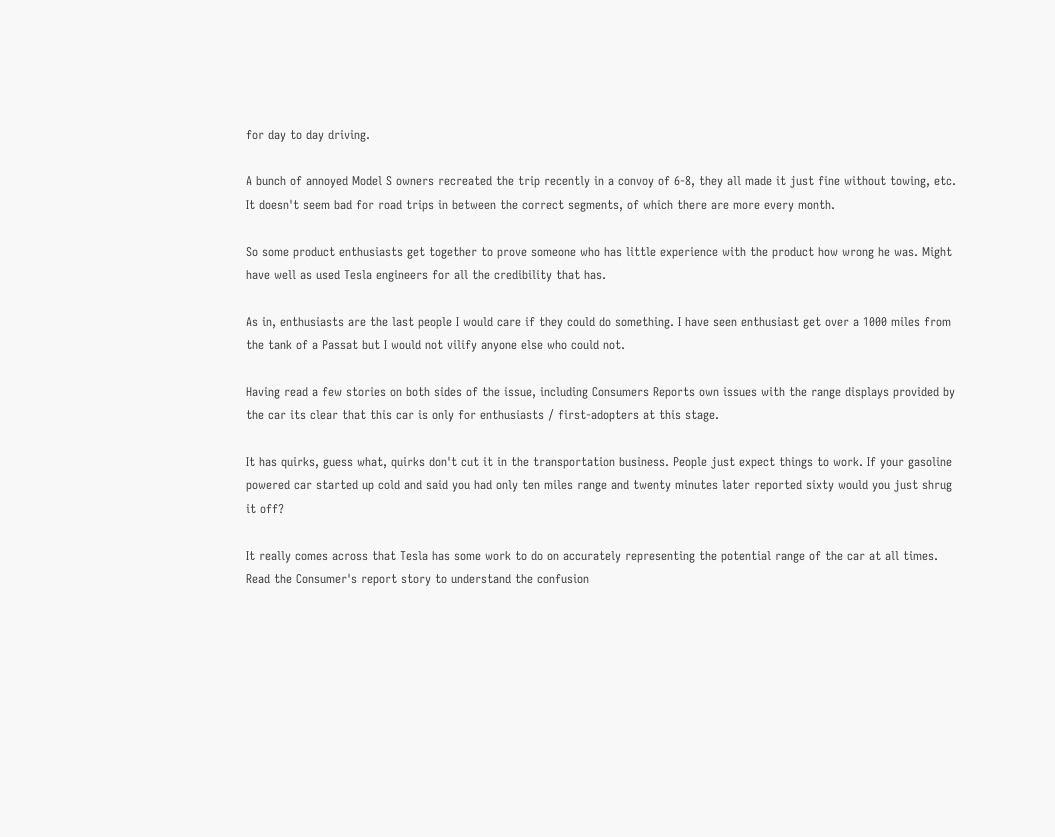for day to day driving.

A bunch of annoyed Model S owners recreated the trip recently in a convoy of 6-8, they all made it just fine without towing, etc. It doesn't seem bad for road trips in between the correct segments, of which there are more every month.

So some product enthusiasts get together to prove someone who has little experience with the product how wrong he was. Might have well as used Tesla engineers for all the credibility that has.

As in, enthusiasts are the last people I would care if they could do something. I have seen enthusiast get over a 1000 miles from the tank of a Passat but I would not vilify anyone else who could not.

Having read a few stories on both sides of the issue, including Consumers Reports own issues with the range displays provided by the car its clear that this car is only for enthusiasts / first-adopters at this stage.

It has quirks, guess what, quirks don't cut it in the transportation business. People just expect things to work. If your gasoline powered car started up cold and said you had only ten miles range and twenty minutes later reported sixty would you just shrug it off?

It really comes across that Tesla has some work to do on accurately representing the potential range of the car at all times. Read the Consumer's report story to understand the confusion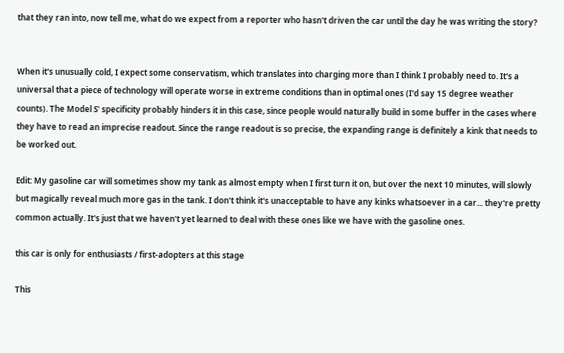that they ran into, now tell me, what do we expect from a reporter who hasn't driven the car until the day he was writing the story?


When it's unusually cold, I expect some conservatism, which translates into charging more than I think I probably need to. It's a universal that a piece of technology will operate worse in extreme conditions than in optimal ones (I'd say 15 degree weather counts). The Model S' specificity probably hinders it in this case, since people would naturally build in some buffer in the cases where they have to read an imprecise readout. Since the range readout is so precise, the expanding range is definitely a kink that needs to be worked out.

Edit: My gasoline car will sometimes show my tank as almost empty when I first turn it on, but over the next 10 minutes, will slowly but magically reveal much more gas in the tank. I don't think it's unacceptable to have any kinks whatsoever in a car... they're pretty common actually. It's just that we haven't yet learned to deal with these ones like we have with the gasoline ones.

this car is only for enthusiasts / first-adopters at this stage

This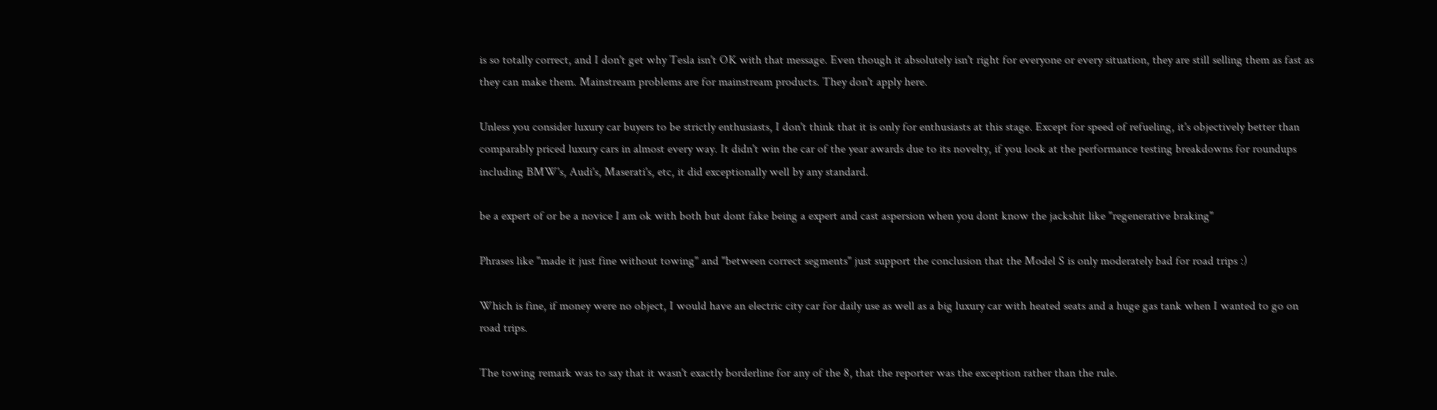is so totally correct, and I don't get why Tesla isn't OK with that message. Even though it absolutely isn't right for everyone or every situation, they are still selling them as fast as they can make them. Mainstream problems are for mainstream products. They don't apply here.

Unless you consider luxury car buyers to be strictly enthusiasts, I don't think that it is only for enthusiasts at this stage. Except for speed of refueling, it's objectively better than comparably priced luxury cars in almost every way. It didn't win the car of the year awards due to its novelty, if you look at the performance testing breakdowns for roundups including BMW's, Audi's, Maserati's, etc, it did exceptionally well by any standard.

be a expert of or be a novice I am ok with both but dont fake being a expert and cast aspersion when you dont know the jackshit like "regenerative braking"

Phrases like "made it just fine without towing" and "between correct segments" just support the conclusion that the Model S is only moderately bad for road trips :)

Which is fine, if money were no object, I would have an electric city car for daily use as well as a big luxury car with heated seats and a huge gas tank when I wanted to go on road trips.

The towing remark was to say that it wasn't exactly borderline for any of the 8, that the reporter was the exception rather than the rule.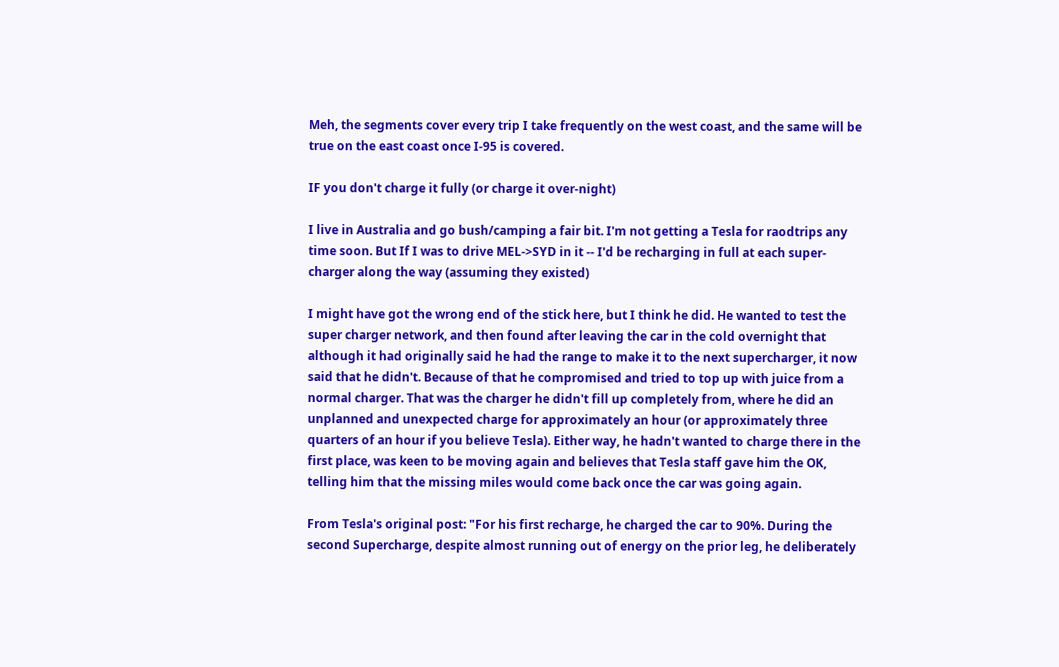Meh, the segments cover every trip I take frequently on the west coast, and the same will be true on the east coast once I-95 is covered.

IF you don't charge it fully (or charge it over-night)

I live in Australia and go bush/camping a fair bit. I'm not getting a Tesla for raodtrips any time soon. But If I was to drive MEL->SYD in it -- I'd be recharging in full at each super-charger along the way (assuming they existed)

I might have got the wrong end of the stick here, but I think he did. He wanted to test the super charger network, and then found after leaving the car in the cold overnight that although it had originally said he had the range to make it to the next supercharger, it now said that he didn't. Because of that he compromised and tried to top up with juice from a normal charger. That was the charger he didn't fill up completely from, where he did an unplanned and unexpected charge for approximately an hour (or approximately three quarters of an hour if you believe Tesla). Either way, he hadn't wanted to charge there in the first place, was keen to be moving again and believes that Tesla staff gave him the OK, telling him that the missing miles would come back once the car was going again.

From Tesla's original post: "For his first recharge, he charged the car to 90%. During the second Supercharge, despite almost running out of energy on the prior leg, he deliberately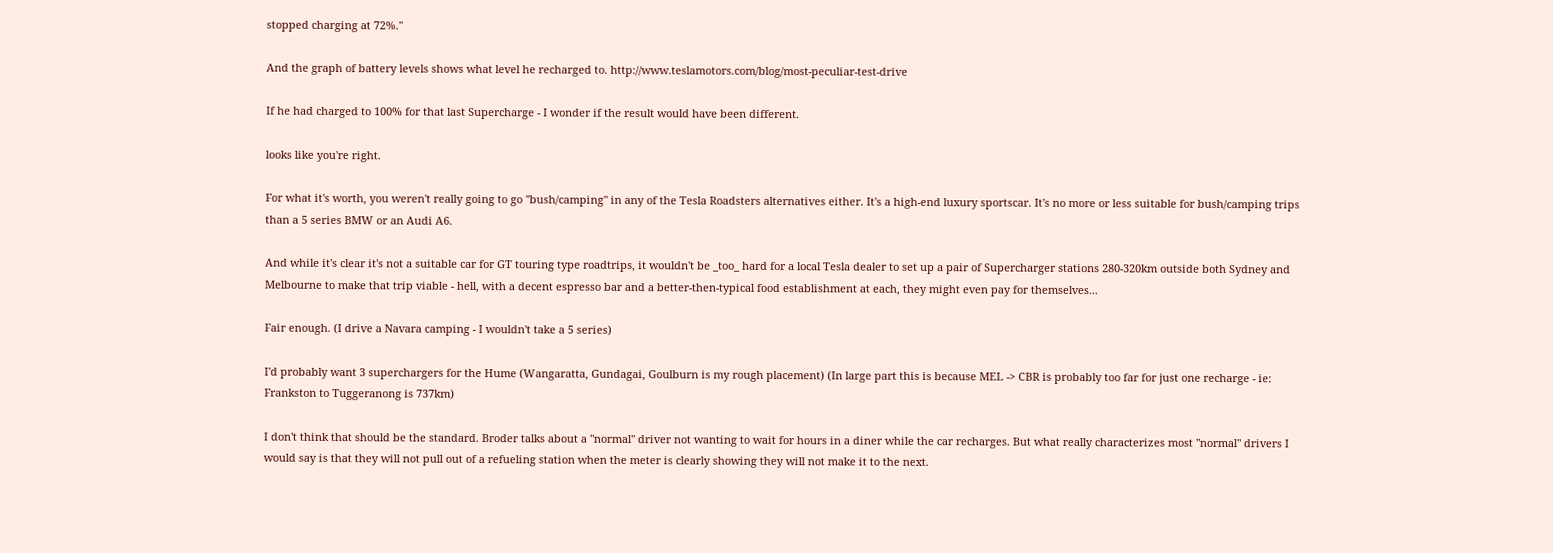stopped charging at 72%."

And the graph of battery levels shows what level he recharged to. http://www.teslamotors.com/blog/most-peculiar-test-drive

If he had charged to 100% for that last Supercharge - I wonder if the result would have been different.

looks like you're right.

For what it's worth, you weren't really going to go "bush/camping" in any of the Tesla Roadsters alternatives either. It's a high-end luxury sportscar. It's no more or less suitable for bush/camping trips than a 5 series BMW or an Audi A6.

And while it's clear it's not a suitable car for GT touring type roadtrips, it wouldn't be _too_ hard for a local Tesla dealer to set up a pair of Supercharger stations 280-320km outside both Sydney and Melbourne to make that trip viable - hell, with a decent espresso bar and a better-then-typical food establishment at each, they might even pay for themselves...

Fair enough. (I drive a Navara camping - I wouldn't take a 5 series)

I'd probably want 3 superchargers for the Hume (Wangaratta, Gundagai, Goulburn is my rough placement) (In large part this is because MEL -> CBR is probably too far for just one recharge - ie: Frankston to Tuggeranong is 737km)

I don't think that should be the standard. Broder talks about a "normal" driver not wanting to wait for hours in a diner while the car recharges. But what really characterizes most "normal" drivers I would say is that they will not pull out of a refueling station when the meter is clearly showing they will not make it to the next.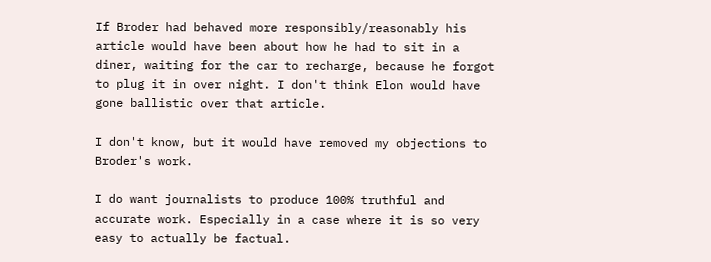If Broder had behaved more responsibly/reasonably his article would have been about how he had to sit in a diner, waiting for the car to recharge, because he forgot to plug it in over night. I don't think Elon would have gone ballistic over that article.

I don't know, but it would have removed my objections to Broder's work.

I do want journalists to produce 100% truthful and accurate work. Especially in a case where it is so very easy to actually be factual.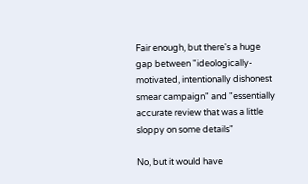Fair enough, but there's a huge gap between "ideologically-motivated, intentionally dishonest smear campaign" and "essentially accurate review that was a little sloppy on some details"

No, but it would have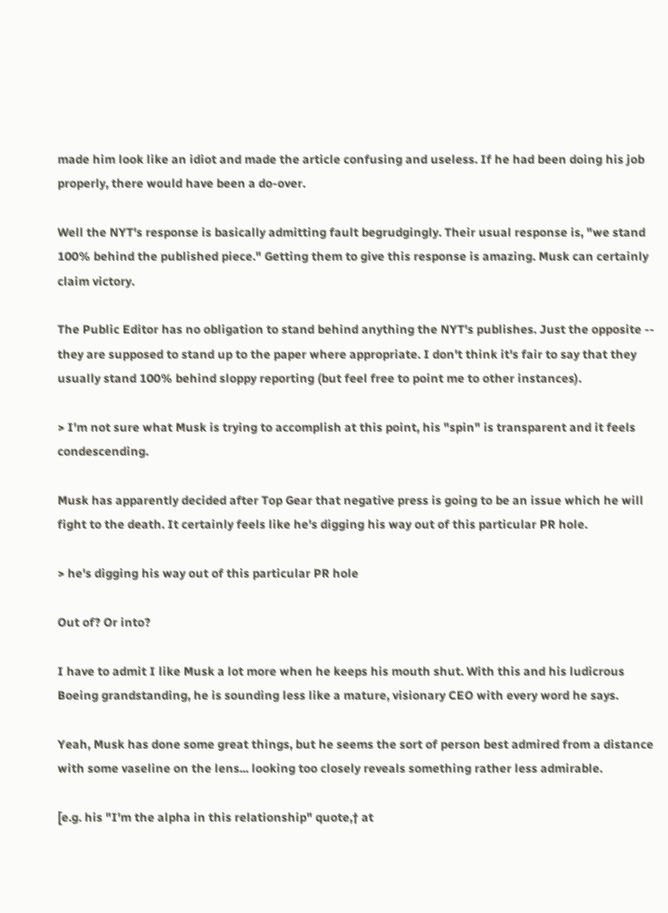made him look like an idiot and made the article confusing and useless. If he had been doing his job properly, there would have been a do-over.

Well the NYT's response is basically admitting fault begrudgingly. Their usual response is, "we stand 100% behind the published piece." Getting them to give this response is amazing. Musk can certainly claim victory.

The Public Editor has no obligation to stand behind anything the NYT's publishes. Just the opposite -- they are supposed to stand up to the paper where appropriate. I don't think it's fair to say that they usually stand 100% behind sloppy reporting (but feel free to point me to other instances).

> I'm not sure what Musk is trying to accomplish at this point, his "spin" is transparent and it feels condescending.

Musk has apparently decided after Top Gear that negative press is going to be an issue which he will fight to the death. It certainly feels like he's digging his way out of this particular PR hole.

> he's digging his way out of this particular PR hole

Out of? Or into?

I have to admit I like Musk a lot more when he keeps his mouth shut. With this and his ludicrous Boeing grandstanding, he is sounding less like a mature, visionary CEO with every word he says.

Yeah, Musk has done some great things, but he seems the sort of person best admired from a distance with some vaseline on the lens... looking too closely reveals something rather less admirable.

[e.g. his "I'm the alpha in this relationship" quote,† at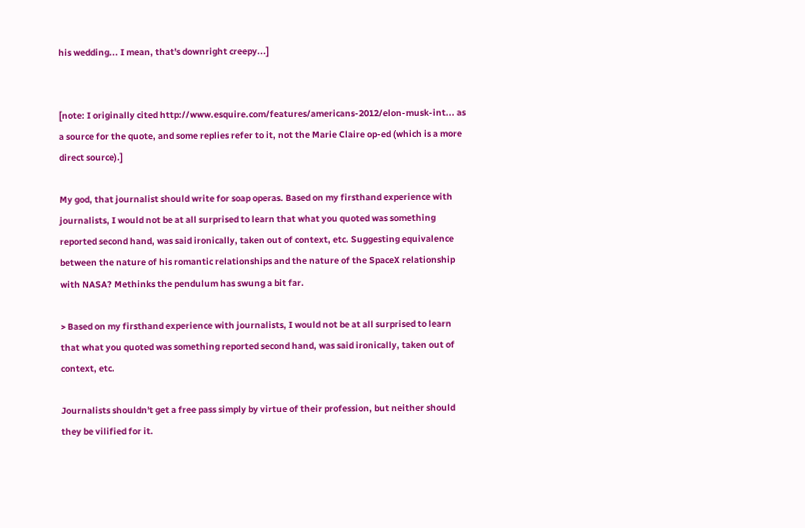his wedding... I mean, that's downright creepy...]


[note: I originally cited http://www.esquire.com/features/americans-2012/elon-musk-int... as a source for the quote, and some replies refer to it, not the Marie Claire op-ed (which is a more direct source).]

My god, that journalist should write for soap operas. Based on my firsthand experience with journalists, I would not be at all surprised to learn that what you quoted was something reported second hand, was said ironically, taken out of context, etc. Suggesting equivalence between the nature of his romantic relationships and the nature of the SpaceX relationship with NASA? Methinks the pendulum has swung a bit far.

> Based on my firsthand experience with journalists, I would not be at all surprised to learn that what you quoted was something reported second hand, was said ironically, taken out of context, etc.

Journalists shouldn't get a free pass simply by virtue of their profession, but neither should they be vilified for it.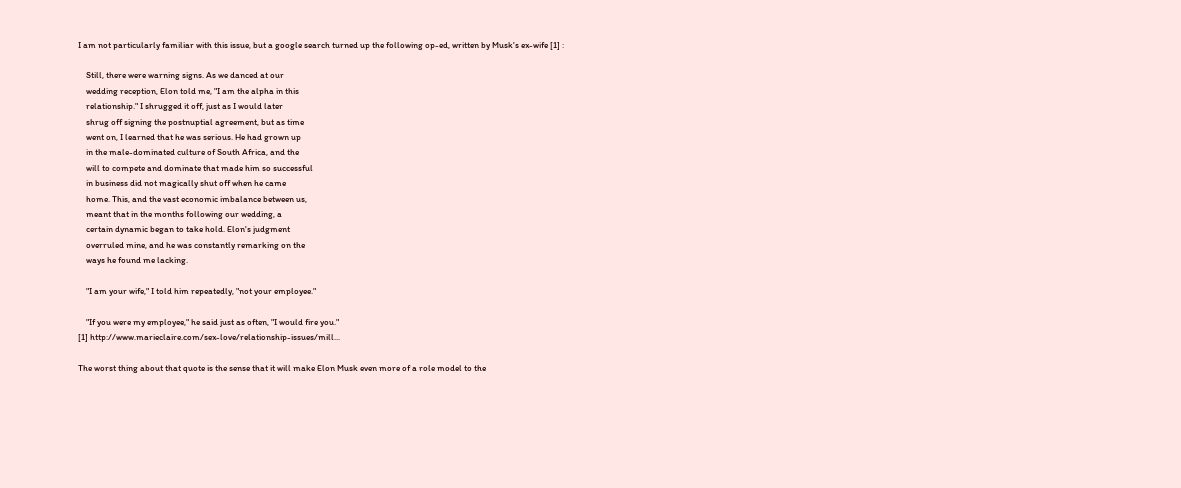I am not particularly familiar with this issue, but a google search turned up the following op-ed, written by Musk's ex-wife [1] :

    Still, there were warning signs. As we danced at our
    wedding reception, Elon told me, "I am the alpha in this
    relationship." I shrugged it off, just as I would later
    shrug off signing the postnuptial agreement, but as time
    went on, I learned that he was serious. He had grown up
    in the male-dominated culture of South Africa, and the
    will to compete and dominate that made him so successful
    in business did not magically shut off when he came
    home. This, and the vast economic imbalance between us,
    meant that in the months following our wedding, a
    certain dynamic began to take hold. Elon's judgment
    overruled mine, and he was constantly remarking on the
    ways he found me lacking.

    "I am your wife," I told him repeatedly, "not your employee."

    "If you were my employee," he said just as often, "I would fire you."
[1] http://www.marieclaire.com/sex-love/relationship-issues/mill...

The worst thing about that quote is the sense that it will make Elon Musk even more of a role model to the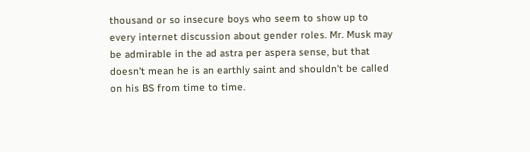thousand or so insecure boys who seem to show up to every internet discussion about gender roles. Mr. Musk may be admirable in the ad astra per aspera sense, but that doesn't mean he is an earthly saint and shouldn't be called on his BS from time to time.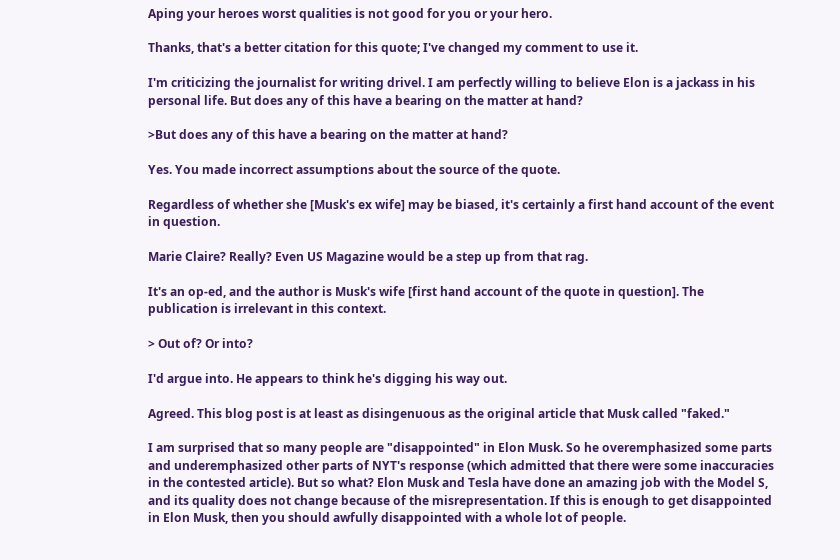Aping your heroes worst qualities is not good for you or your hero.

Thanks, that's a better citation for this quote; I've changed my comment to use it.

I'm criticizing the journalist for writing drivel. I am perfectly willing to believe Elon is a jackass in his personal life. But does any of this have a bearing on the matter at hand?

>But does any of this have a bearing on the matter at hand?

Yes. You made incorrect assumptions about the source of the quote.

Regardless of whether she [Musk's ex wife] may be biased, it's certainly a first hand account of the event in question.

Marie Claire? Really? Even US Magazine would be a step up from that rag.

It's an op-ed, and the author is Musk's wife [first hand account of the quote in question]. The publication is irrelevant in this context.

> Out of? Or into?

I'd argue into. He appears to think he's digging his way out.

Agreed. This blog post is at least as disingenuous as the original article that Musk called "faked."

I am surprised that so many people are "disappointed" in Elon Musk. So he overemphasized some parts and underemphasized other parts of NYT's response (which admitted that there were some inaccuracies in the contested article). But so what? Elon Musk and Tesla have done an amazing job with the Model S, and its quality does not change because of the misrepresentation. If this is enough to get disappointed in Elon Musk, then you should awfully disappointed with a whole lot of people.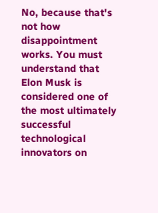No, because that's not how disappointment works. You must understand that Elon Musk is considered one of the most ultimately successful technological innovators on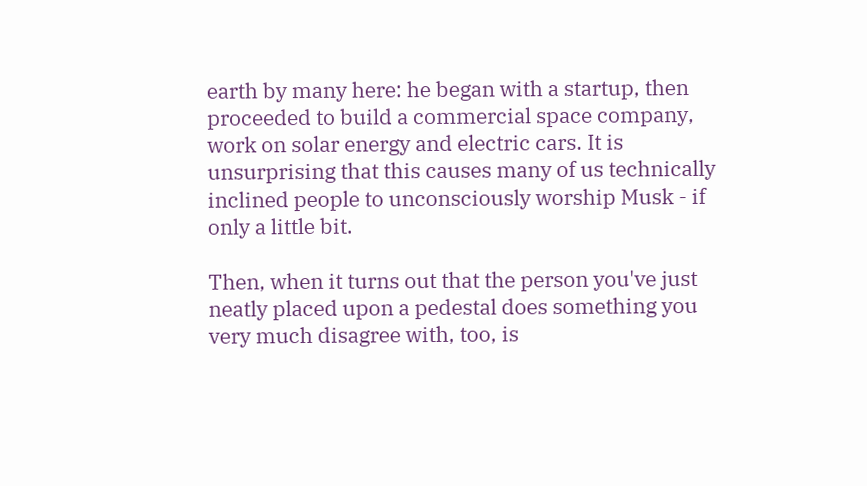earth by many here: he began with a startup, then proceeded to build a commercial space company, work on solar energy and electric cars. It is unsurprising that this causes many of us technically inclined people to unconsciously worship Musk - if only a little bit.

Then, when it turns out that the person you've just neatly placed upon a pedestal does something you very much disagree with, too, is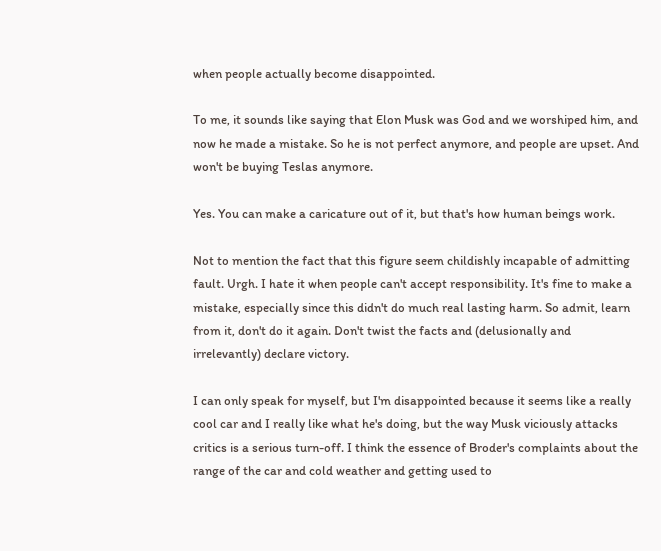when people actually become disappointed.

To me, it sounds like saying that Elon Musk was God and we worshiped him, and now he made a mistake. So he is not perfect anymore, and people are upset. And won't be buying Teslas anymore.

Yes. You can make a caricature out of it, but that's how human beings work.

Not to mention the fact that this figure seem childishly incapable of admitting fault. Urgh. I hate it when people can't accept responsibility. It's fine to make a mistake, especially since this didn't do much real lasting harm. So admit, learn from it, don't do it again. Don't twist the facts and (delusionally and irrelevantly) declare victory.

I can only speak for myself, but I'm disappointed because it seems like a really cool car and I really like what he's doing, but the way Musk viciously attacks critics is a serious turn-off. I think the essence of Broder's complaints about the range of the car and cold weather and getting used to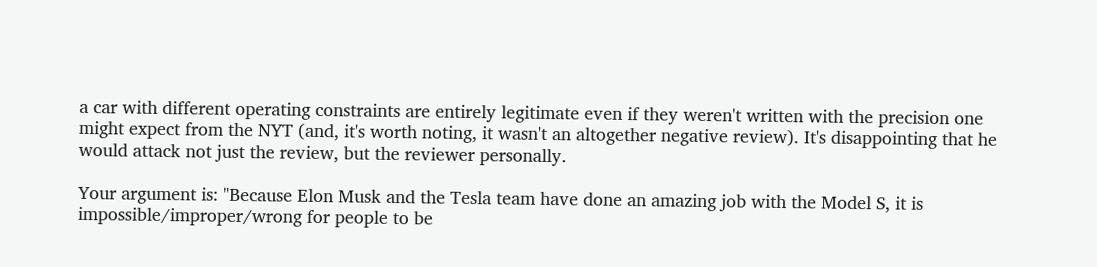a car with different operating constraints are entirely legitimate even if they weren't written with the precision one might expect from the NYT (and, it's worth noting, it wasn't an altogether negative review). It's disappointing that he would attack not just the review, but the reviewer personally.

Your argument is: "Because Elon Musk and the Tesla team have done an amazing job with the Model S, it is impossible/improper/wrong for people to be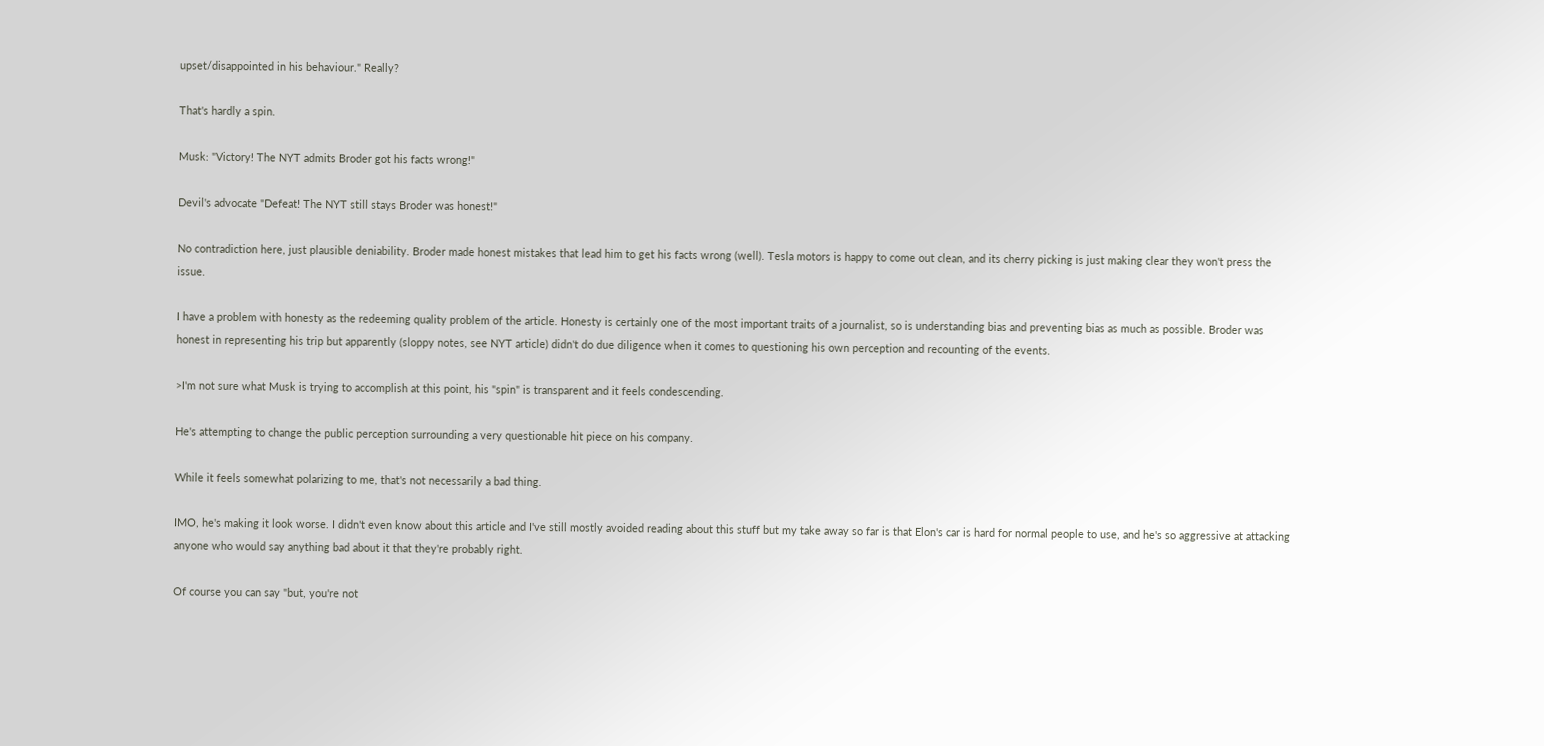upset/disappointed in his behaviour." Really?

That's hardly a spin.

Musk: "Victory! The NYT admits Broder got his facts wrong!"

Devil's advocate "Defeat! The NYT still stays Broder was honest!"

No contradiction here, just plausible deniability. Broder made honest mistakes that lead him to get his facts wrong (well). Tesla motors is happy to come out clean, and its cherry picking is just making clear they won't press the issue.

I have a problem with honesty as the redeeming quality problem of the article. Honesty is certainly one of the most important traits of a journalist, so is understanding bias and preventing bias as much as possible. Broder was honest in representing his trip but apparently (sloppy notes, see NYT article) didn't do due diligence when it comes to questioning his own perception and recounting of the events.

>I'm not sure what Musk is trying to accomplish at this point, his "spin" is transparent and it feels condescending.

He's attempting to change the public perception surrounding a very questionable hit piece on his company.

While it feels somewhat polarizing to me, that's not necessarily a bad thing.

IMO, he's making it look worse. I didn't even know about this article and I've still mostly avoided reading about this stuff but my take away so far is that Elon's car is hard for normal people to use, and he's so aggressive at attacking anyone who would say anything bad about it that they're probably right.

Of course you can say "but, you're not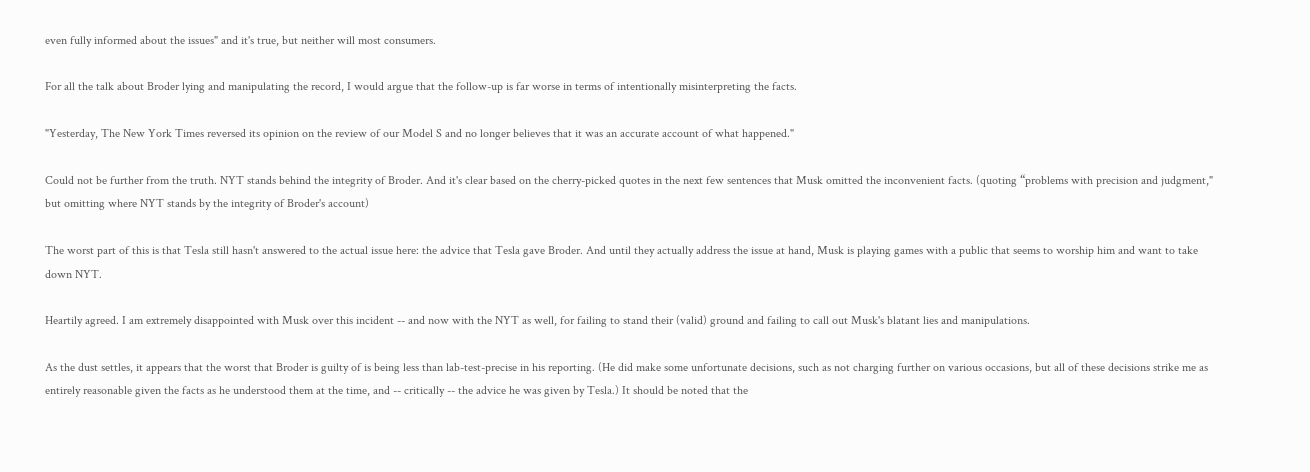even fully informed about the issues" and it's true, but neither will most consumers.

For all the talk about Broder lying and manipulating the record, I would argue that the follow-up is far worse in terms of intentionally misinterpreting the facts.

"Yesterday, The New York Times reversed its opinion on the review of our Model S and no longer believes that it was an accurate account of what happened."

Could not be further from the truth. NYT stands behind the integrity of Broder. And it's clear based on the cherry-picked quotes in the next few sentences that Musk omitted the inconvenient facts. (quoting “problems with precision and judgment," but omitting where NYT stands by the integrity of Broder's account)

The worst part of this is that Tesla still hasn't answered to the actual issue here: the advice that Tesla gave Broder. And until they actually address the issue at hand, Musk is playing games with a public that seems to worship him and want to take down NYT.

Heartily agreed. I am extremely disappointed with Musk over this incident -- and now with the NYT as well, for failing to stand their (valid) ground and failing to call out Musk's blatant lies and manipulations.

As the dust settles, it appears that the worst that Broder is guilty of is being less than lab-test-precise in his reporting. (He did make some unfortunate decisions, such as not charging further on various occasions, but all of these decisions strike me as entirely reasonable given the facts as he understood them at the time, and -- critically -- the advice he was given by Tesla.) It should be noted that the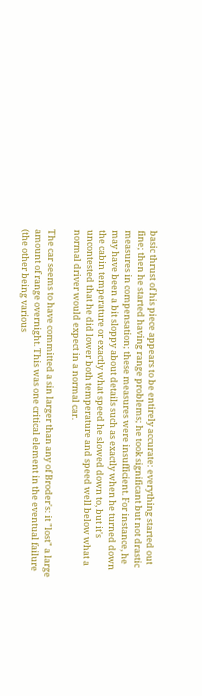basic thrust of his piece appears to be entirely accurate: everything started out fine; then he started having range problems; he took significant but not drastic measures in compensation; these measures were insufficient. For instance, he may have been a bit sloppy about details such as exactly when he turned down the cabin temperature or exactly what speed he slowed down to, but it's uncontested that he did lower both temperature and speed well below what a normal driver would expect in a normal car.

The car seems to have committed a sin larger than any of Broder's: it "lost" a large amount of range overnight. This was one critical element in the eventual failure (the other being various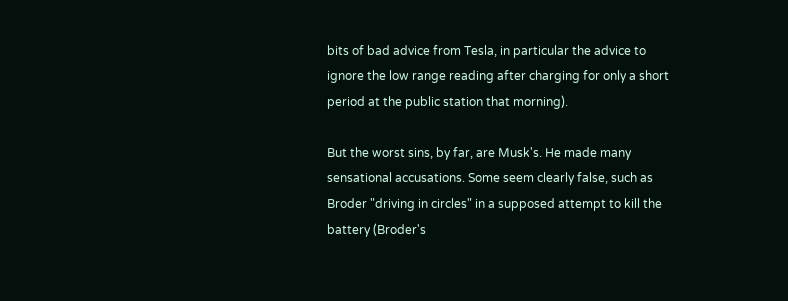bits of bad advice from Tesla, in particular the advice to ignore the low range reading after charging for only a short period at the public station that morning).

But the worst sins, by far, are Musk's. He made many sensational accusations. Some seem clearly false, such as Broder "driving in circles" in a supposed attempt to kill the battery (Broder's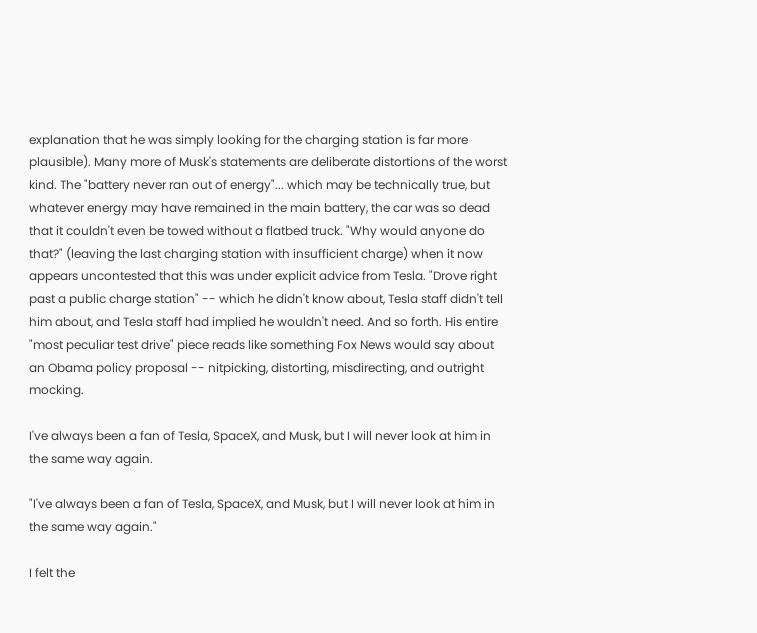explanation that he was simply looking for the charging station is far more plausible). Many more of Musk's statements are deliberate distortions of the worst kind. The "battery never ran out of energy"... which may be technically true, but whatever energy may have remained in the main battery, the car was so dead that it couldn't even be towed without a flatbed truck. "Why would anyone do that?" (leaving the last charging station with insufficient charge) when it now appears uncontested that this was under explicit advice from Tesla. "Drove right past a public charge station" -- which he didn't know about, Tesla staff didn't tell him about, and Tesla staff had implied he wouldn't need. And so forth. His entire "most peculiar test drive" piece reads like something Fox News would say about an Obama policy proposal -- nitpicking, distorting, misdirecting, and outright mocking.

I've always been a fan of Tesla, SpaceX, and Musk, but I will never look at him in the same way again.

"I've always been a fan of Tesla, SpaceX, and Musk, but I will never look at him in the same way again."

I felt the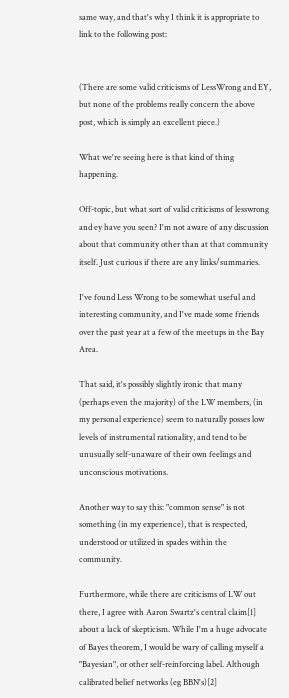same way, and that's why I think it is appropriate to link to the following post:


(There are some valid criticisms of LessWrong and EY, but none of the problems really concern the above post, which is simply an excellent piece.)

What we're seeing here is that kind of thing happening.

Off-topic, but what sort of valid criticisms of lesswrong and ey have you seen? I'm not aware of any discussion about that community other than at that community itself. Just curious if there are any links/summaries.

I've found Less Wrong to be somewhat useful and interesting community, and I've made some friends over the past year at a few of the meetups in the Bay Area.

That said, it's possibly slightly ironic that many (perhaps even the majority) of the LW members, (in my personal experience) seem to naturally posses low levels of instrumental rationality, and tend to be unusually self-unaware of their own feelings and unconscious motivations.

Another way to say this: "common sense" is not something (in my experience), that is respected, understood or utilized in spades within the community.

Furthermore, while there are criticisms of LW out there, I agree with Aaron Swartz's central claim[1] about a lack of skepticism. While I'm a huge advocate of Bayes theorem, I would be wary of calling myself a "Bayesian", or other self-reinforcing label. Although calibrated belief networks (eg BBN's)[2]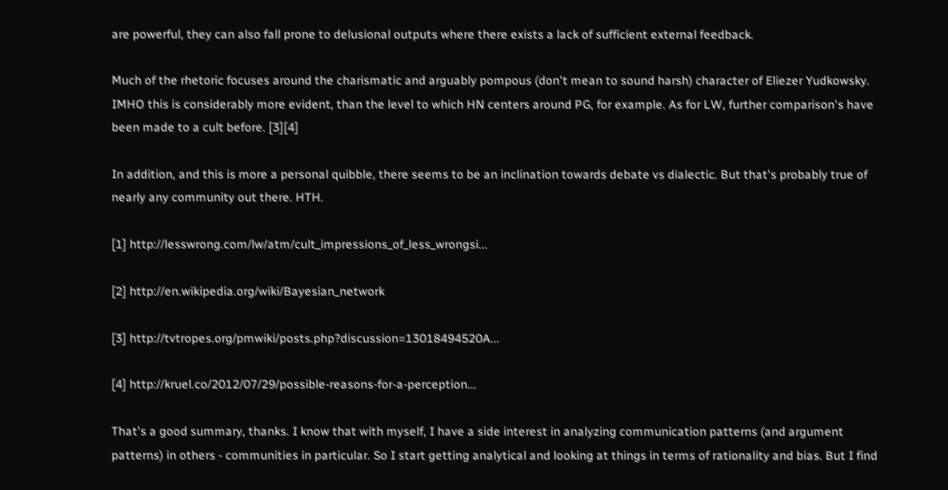are powerful, they can also fall prone to delusional outputs where there exists a lack of sufficient external feedback.

Much of the rhetoric focuses around the charismatic and arguably pompous (don't mean to sound harsh) character of Eliezer Yudkowsky. IMHO this is considerably more evident, than the level to which HN centers around PG, for example. As for LW, further comparison's have been made to a cult before. [3][4]

In addition, and this is more a personal quibble, there seems to be an inclination towards debate vs dialectic. But that's probably true of nearly any community out there. HTH.

[1] http://lesswrong.com/lw/atm/cult_impressions_of_less_wrongsi...

[2] http://en.wikipedia.org/wiki/Bayesian_network

[3] http://tvtropes.org/pmwiki/posts.php?discussion=13018494520A...

[4] http://kruel.co/2012/07/29/possible-reasons-for-a-perception...

That's a good summary, thanks. I know that with myself, I have a side interest in analyzing communication patterns (and argument patterns) in others - communities in particular. So I start getting analytical and looking at things in terms of rationality and bias. But I find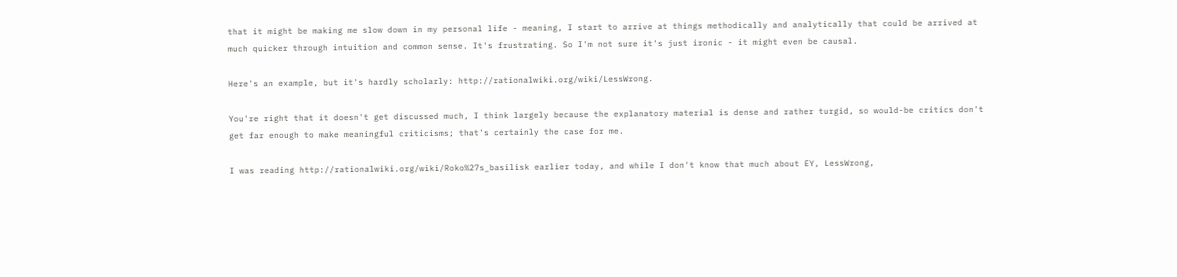that it might be making me slow down in my personal life - meaning, I start to arrive at things methodically and analytically that could be arrived at much quicker through intuition and common sense. It's frustrating. So I'm not sure it's just ironic - it might even be causal.

Here's an example, but it's hardly scholarly: http://rationalwiki.org/wiki/LessWrong.

You're right that it doesn't get discussed much, I think largely because the explanatory material is dense and rather turgid, so would-be critics don't get far enough to make meaningful criticisms; that's certainly the case for me.

I was reading http://rationalwiki.org/wiki/Roko%27s_basilisk earlier today, and while I don't know that much about EY, LessWrong,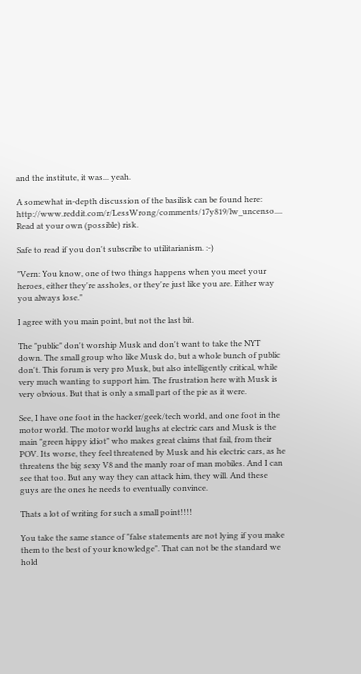and the institute, it was... yeah.

A somewhat in-depth discussion of the basilisk can be found here: http://www.reddit.com/r/LessWrong/comments/17y819/lw_uncenso.... Read at your own (possible) risk.

Safe to read if you don't subscribe to utilitarianism. :-)

"Vern: You know, one of two things happens when you meet your heroes, either they're assholes, or they're just like you are. Either way you always lose."

I agree with you main point, but not the last bit.

The "public" don't worship Musk and don't want to take the NYT down. The small group who like Musk do, but a whole bunch of public don't. This forum is very pro Musk, but also intelligently critical, while very much wanting to support him. The frustration here with Musk is very obvious. But that is only a small part of the pie as it were.

See, I have one foot in the hacker/geek/tech world, and one foot in the motor world. The motor world laughs at electric cars and Musk is the main "green hippy idiot" who makes great claims that fail, from their POV. Its worse, they feel threatened by Musk and his electric cars, as he threatens the big sexy V8 and the manly roar of man mobiles. And I can see that too. But any way they can attack him, they will. And these guys are the ones he needs to eventually convince.

Thats a lot of writing for such a small point!!!!

You take the same stance of "false statements are not lying if you make them to the best of your knowledge". That can not be the standard we hold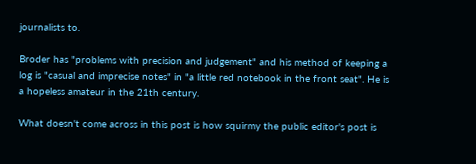journalists to.

Broder has "problems with precision and judgement" and his method of keeping a log is "casual and imprecise notes" in "a little red notebook in the front seat". He is a hopeless amateur in the 21th century.

What doesn't come across in this post is how squirmy the public editor's post is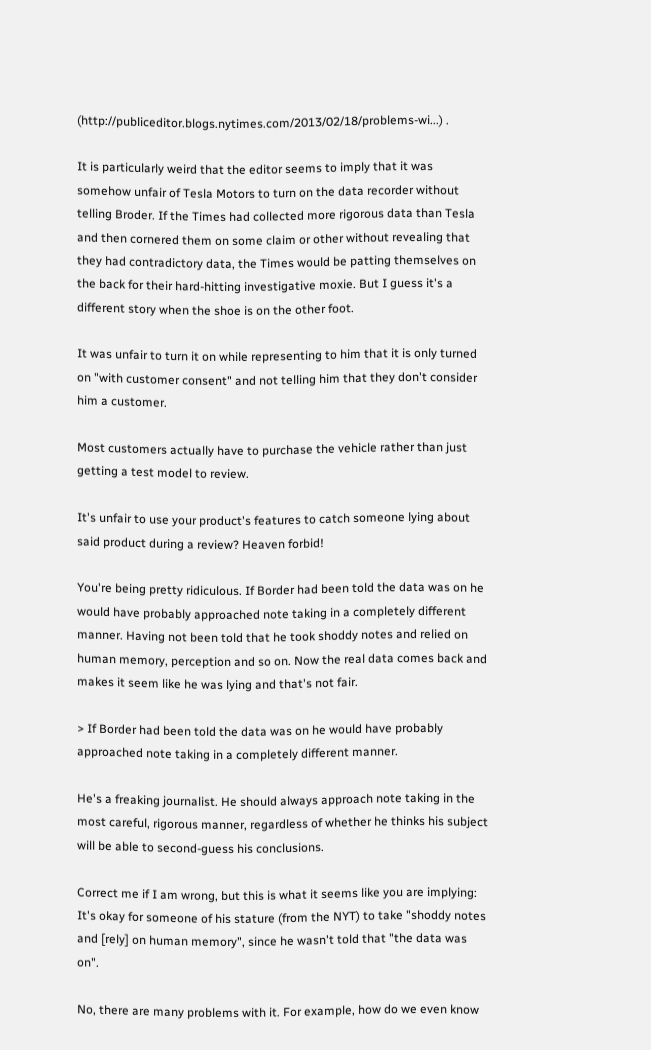(http://publiceditor.blogs.nytimes.com/2013/02/18/problems-wi...) .

It is particularly weird that the editor seems to imply that it was somehow unfair of Tesla Motors to turn on the data recorder without telling Broder. If the Times had collected more rigorous data than Tesla and then cornered them on some claim or other without revealing that they had contradictory data, the Times would be patting themselves on the back for their hard-hitting investigative moxie. But I guess it's a different story when the shoe is on the other foot.

It was unfair to turn it on while representing to him that it is only turned on "with customer consent" and not telling him that they don't consider him a customer.

Most customers actually have to purchase the vehicle rather than just getting a test model to review.

It's unfair to use your product's features to catch someone lying about said product during a review? Heaven forbid!

You're being pretty ridiculous. If Border had been told the data was on he would have probably approached note taking in a completely different manner. Having not been told that he took shoddy notes and relied on human memory, perception and so on. Now the real data comes back and makes it seem like he was lying and that's not fair.

> If Border had been told the data was on he would have probably approached note taking in a completely different manner.

He's a freaking journalist. He should always approach note taking in the most careful, rigorous manner, regardless of whether he thinks his subject will be able to second-guess his conclusions.

Correct me if I am wrong, but this is what it seems like you are implying: It's okay for someone of his stature (from the NYT) to take "shoddy notes and [rely] on human memory", since he wasn't told that "the data was on".

No, there are many problems with it. For example, how do we even know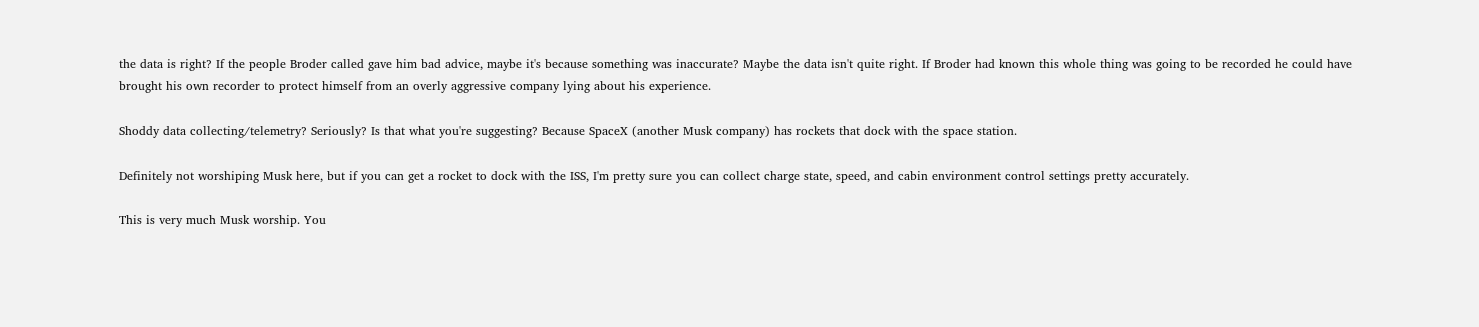the data is right? If the people Broder called gave him bad advice, maybe it's because something was inaccurate? Maybe the data isn't quite right. If Broder had known this whole thing was going to be recorded he could have brought his own recorder to protect himself from an overly aggressive company lying about his experience.

Shoddy data collecting/telemetry? Seriously? Is that what you're suggesting? Because SpaceX (another Musk company) has rockets that dock with the space station.

Definitely not worshiping Musk here, but if you can get a rocket to dock with the ISS, I'm pretty sure you can collect charge state, speed, and cabin environment control settings pretty accurately.

This is very much Musk worship. You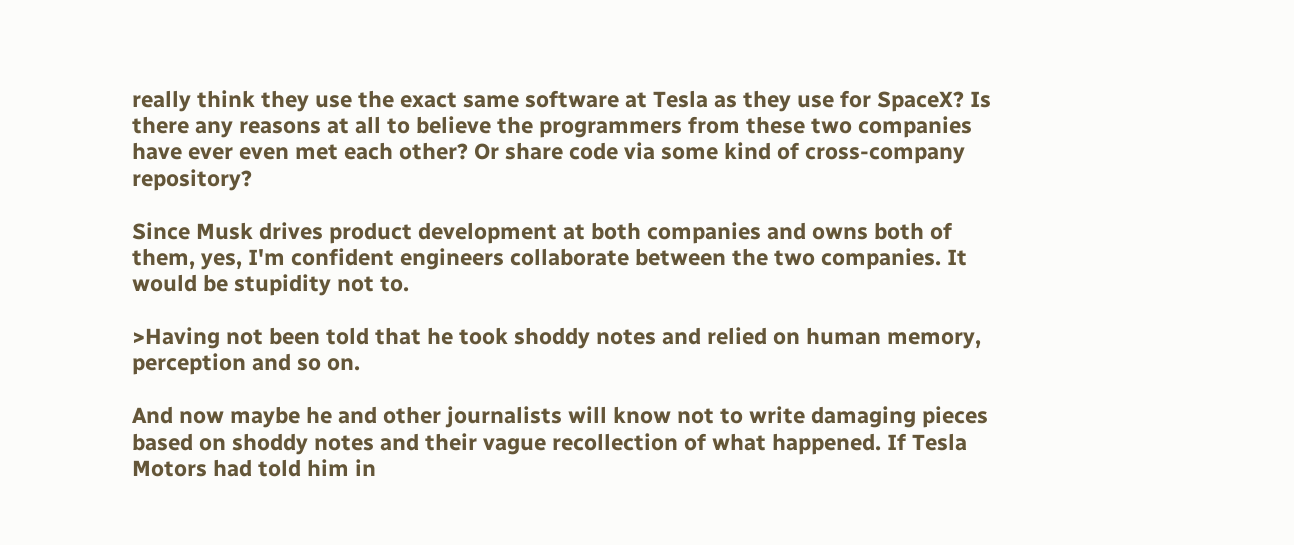really think they use the exact same software at Tesla as they use for SpaceX? Is there any reasons at all to believe the programmers from these two companies have ever even met each other? Or share code via some kind of cross-company repository?

Since Musk drives product development at both companies and owns both of them, yes, I'm confident engineers collaborate between the two companies. It would be stupidity not to.

>Having not been told that he took shoddy notes and relied on human memory, perception and so on.

And now maybe he and other journalists will know not to write damaging pieces based on shoddy notes and their vague recollection of what happened. If Tesla Motors had told him in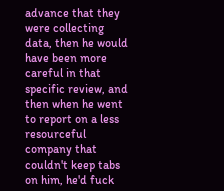advance that they were collecting data, then he would have been more careful in that specific review, and then when he went to report on a less resourceful company that couldn't keep tabs on him, he'd fuck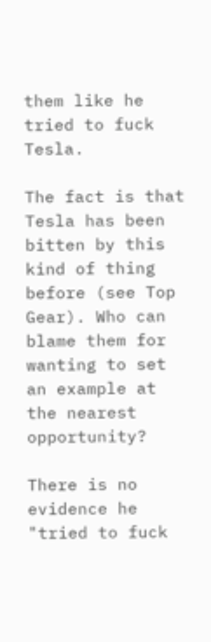them like he tried to fuck Tesla.

The fact is that Tesla has been bitten by this kind of thing before (see Top Gear). Who can blame them for wanting to set an example at the nearest opportunity?

There is no evidence he "tried to fuck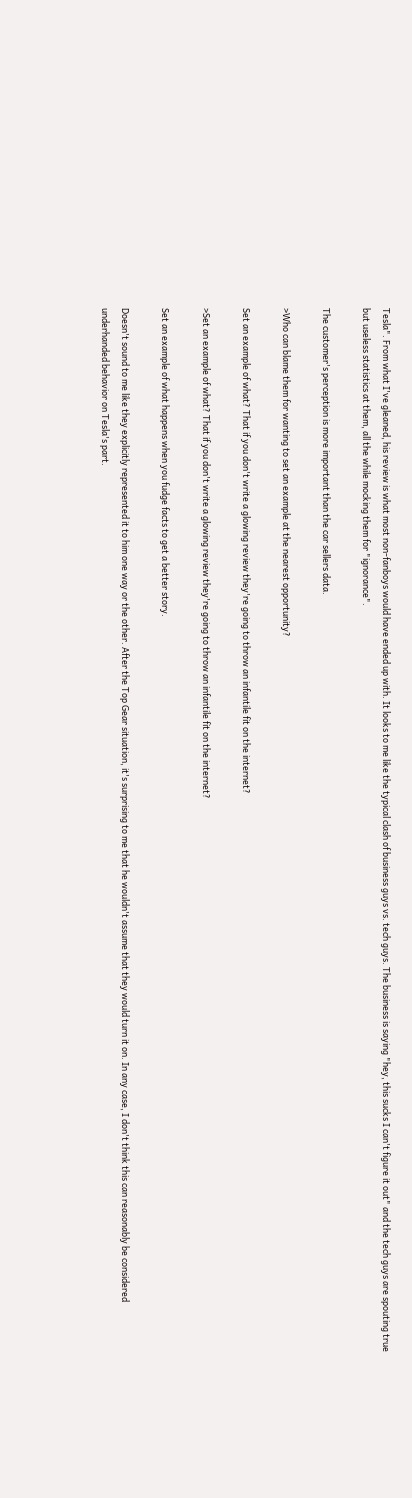Tesla". From what I've gleaned, his review is what most non-fanboys would have ended up with. It looks to me like the typical clash of business guys vs. tech guys. The business is saying "hey, this sucks I can't figure it out" and the tech guys are spouting true but useless statistics at them, all the while mocking them for "ignorance".

The customer's perception is more important than the car sellers data.

>Who can blame them for wanting to set an example at the nearest opportunity?

Set an example of what? That if you don't write a glowing review they're going to throw an infantile fit on the internet?

>Set an example of what? That if you don't write a glowing review they're going to throw an infantile fit on the internet?

Set an example of what happens when you fudge facts to get a better story.

Doesn't sound to me like they explicitly represented it to him one way or the other. After the Top Gear situation, it's surprising to me that he wouldn't assume that they would turn it on. In any case, I don't think this can reasonably be considered underhanded behavior on Tesla's part.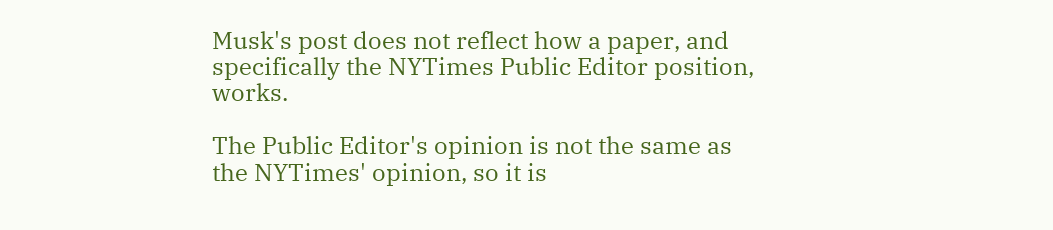Musk's post does not reflect how a paper, and specifically the NYTimes Public Editor position, works.

The Public Editor's opinion is not the same as the NYTimes' opinion, so it is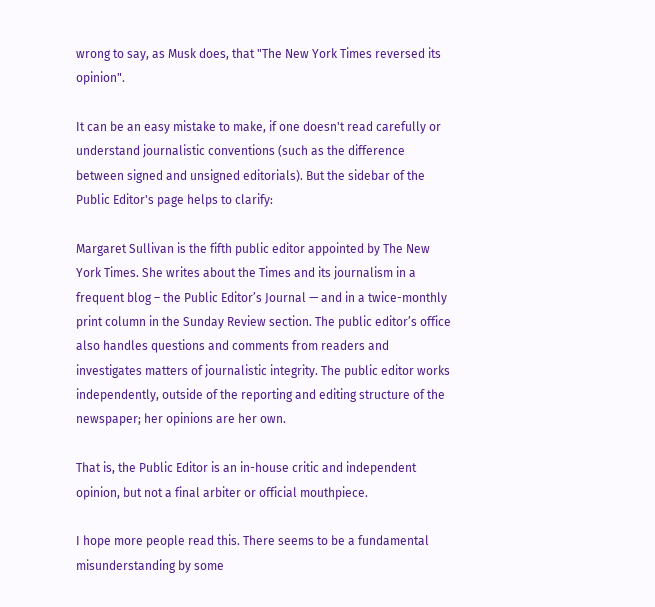wrong to say, as Musk does, that "The New York Times reversed its opinion".

It can be an easy mistake to make, if one doesn't read carefully or understand journalistic conventions (such as the difference between signed and unsigned editorials). But the sidebar of the Public Editor's page helps to clarify:

Margaret Sullivan is the fifth public editor appointed by The New York Times. She writes about the Times and its journalism in a frequent blog – the Public Editor’s Journal — and in a twice-monthly print column in the Sunday Review section. The public editor’s office also handles questions and comments from readers and investigates matters of journalistic integrity. The public editor works independently, outside of the reporting and editing structure of the newspaper; her opinions are her own.

That is, the Public Editor is an in-house critic and independent opinion, but not a final arbiter or official mouthpiece.

I hope more people read this. There seems to be a fundamental misunderstanding by some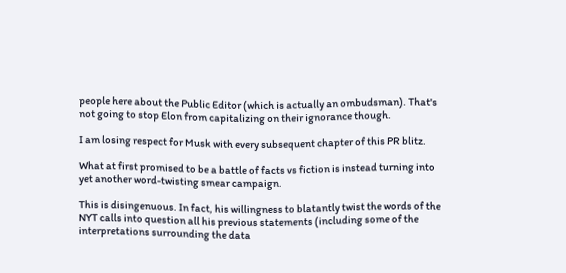people here about the Public Editor (which is actually an ombudsman). That's not going to stop Elon from capitalizing on their ignorance though.

I am losing respect for Musk with every subsequent chapter of this PR blitz.

What at first promised to be a battle of facts vs fiction is instead turning into yet another word-twisting smear campaign.

This is disingenuous. In fact, his willingness to blatantly twist the words of the NYT calls into question all his previous statements (including some of the interpretations surrounding the data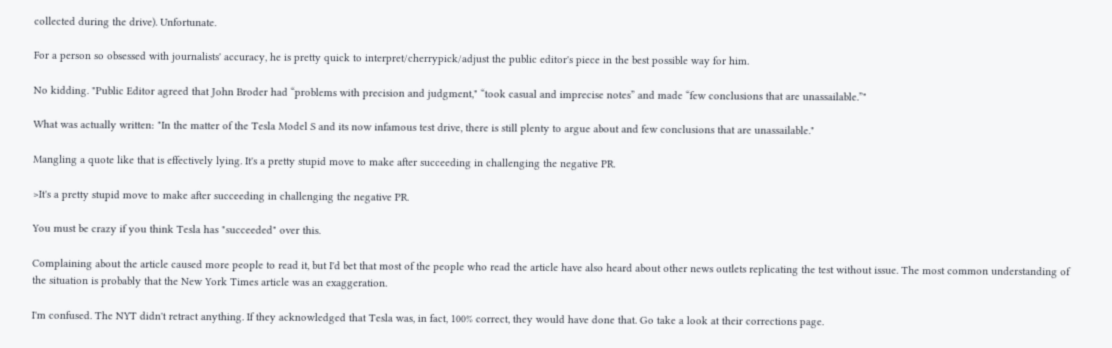collected during the drive). Unfortunate.

For a person so obsessed with journalists' accuracy, he is pretty quick to interpret/cherrypick/adjust the public editor's piece in the best possible way for him.

No kidding. "Public Editor agreed that John Broder had “problems with precision and judgment," “took casual and imprecise notes” and made “few conclusions that are unassailable.”"

What was actually written: "In the matter of the Tesla Model S and its now infamous test drive, there is still plenty to argue about and few conclusions that are unassailable."

Mangling a quote like that is effectively lying. It's a pretty stupid move to make after succeeding in challenging the negative PR.

>It's a pretty stupid move to make after succeeding in challenging the negative PR.

You must be crazy if you think Tesla has "succeeded" over this.

Complaining about the article caused more people to read it, but I'd bet that most of the people who read the article have also heard about other news outlets replicating the test without issue. The most common understanding of the situation is probably that the New York Times article was an exaggeration.

I'm confused. The NYT didn't retract anything. If they acknowledged that Tesla was, in fact, 100% correct, they would have done that. Go take a look at their corrections page.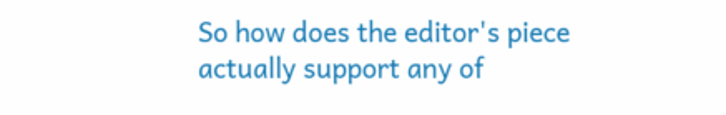So how does the editor's piece actually support any of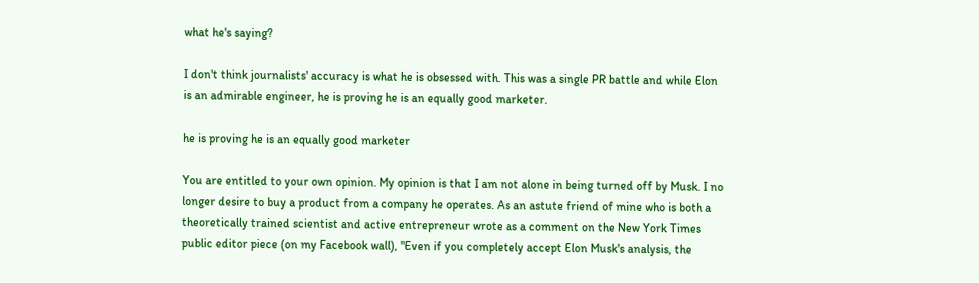what he's saying?

I don't think journalists' accuracy is what he is obsessed with. This was a single PR battle and while Elon is an admirable engineer, he is proving he is an equally good marketer.

he is proving he is an equally good marketer

You are entitled to your own opinion. My opinion is that I am not alone in being turned off by Musk. I no longer desire to buy a product from a company he operates. As an astute friend of mine who is both a theoretically trained scientist and active entrepreneur wrote as a comment on the New York Times public editor piece (on my Facebook wall), "Even if you completely accept Elon Musk's analysis, the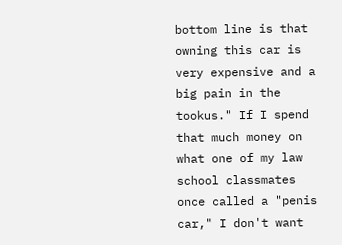bottom line is that owning this car is very expensive and a big pain in the tookus." If I spend that much money on what one of my law school classmates once called a "penis car," I don't want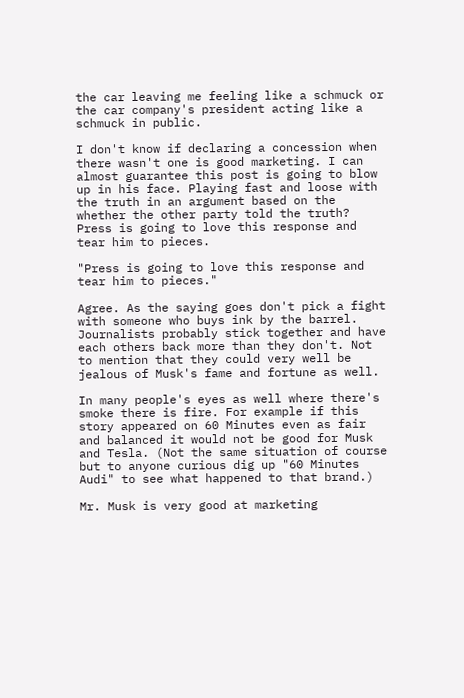the car leaving me feeling like a schmuck or the car company's president acting like a schmuck in public.

I don't know if declaring a concession when there wasn't one is good marketing. I can almost guarantee this post is going to blow up in his face. Playing fast and loose with the truth in an argument based on the whether the other party told the truth? Press is going to love this response and tear him to pieces.

"Press is going to love this response and tear him to pieces."

Agree. As the saying goes don't pick a fight with someone who buys ink by the barrel. Journalists probably stick together and have each others back more than they don't. Not to mention that they could very well be jealous of Musk's fame and fortune as well.

In many people's eyes as well where there's smoke there is fire. For example if this story appeared on 60 Minutes even as fair and balanced it would not be good for Musk and Tesla. (Not the same situation of course but to anyone curious dig up "60 Minutes Audi" to see what happened to that brand.)

Mr. Musk is very good at marketing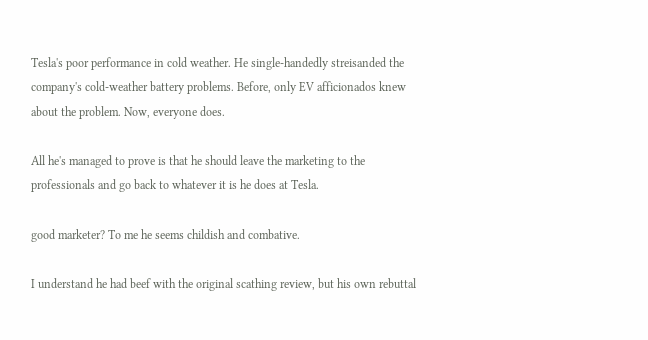Tesla's poor performance in cold weather. He single-handedly streisanded the company's cold-weather battery problems. Before, only EV afficionados knew about the problem. Now, everyone does.

All he's managed to prove is that he should leave the marketing to the professionals and go back to whatever it is he does at Tesla.

good marketer? To me he seems childish and combative.

I understand he had beef with the original scathing review, but his own rebuttal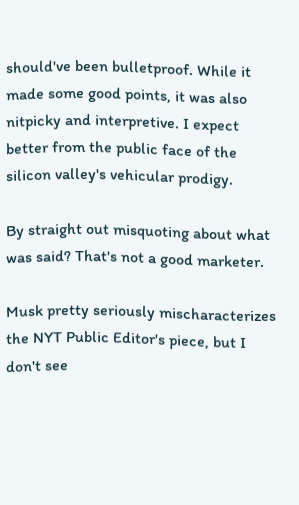should've been bulletproof. While it made some good points, it was also nitpicky and interpretive. I expect better from the public face of the silicon valley's vehicular prodigy.

By straight out misquoting about what was said? That's not a good marketer.

Musk pretty seriously mischaracterizes the NYT Public Editor's piece, but I don't see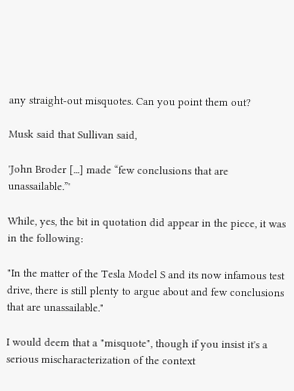any straight-out misquotes. Can you point them out?

Musk said that Sullivan said,

'John Broder [...] made “few conclusions that are unassailable.”'

While, yes, the bit in quotation did appear in the piece, it was in the following:

"In the matter of the Tesla Model S and its now infamous test drive, there is still plenty to argue about and few conclusions that are unassailable."

I would deem that a "misquote", though if you insist it's a serious mischaracterization of the context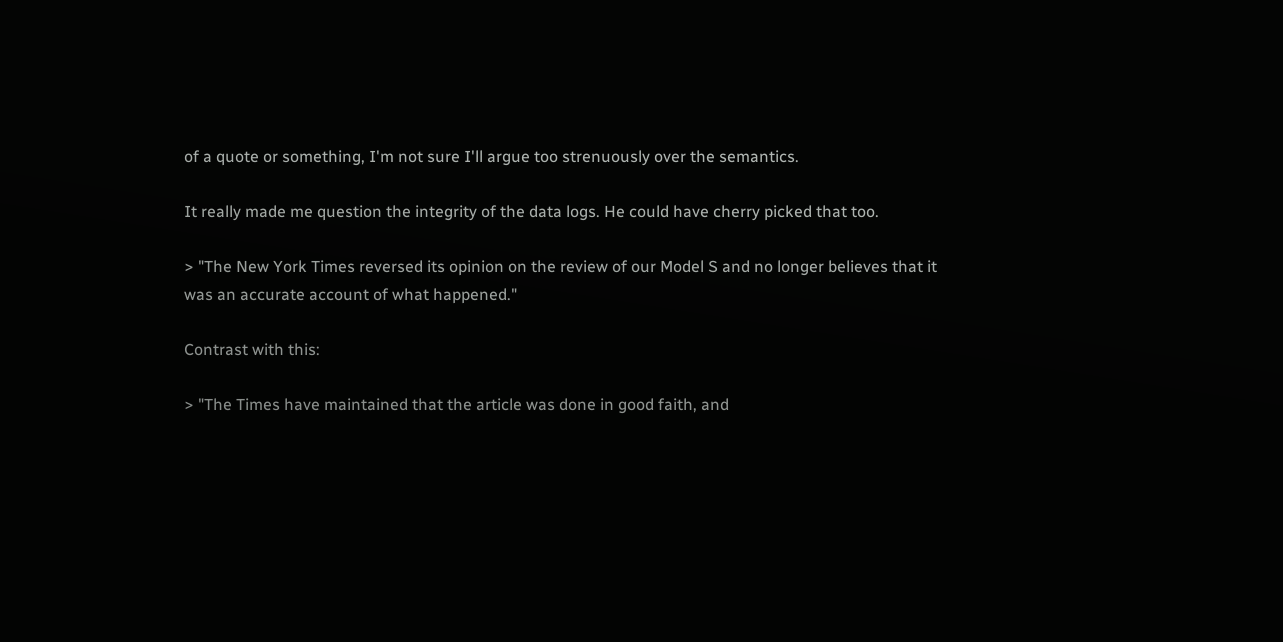of a quote or something, I'm not sure I'll argue too strenuously over the semantics.

It really made me question the integrity of the data logs. He could have cherry picked that too.

> "The New York Times reversed its opinion on the review of our Model S and no longer believes that it was an accurate account of what happened."

Contrast with this:

> "The Times have maintained that the article was done in good faith, and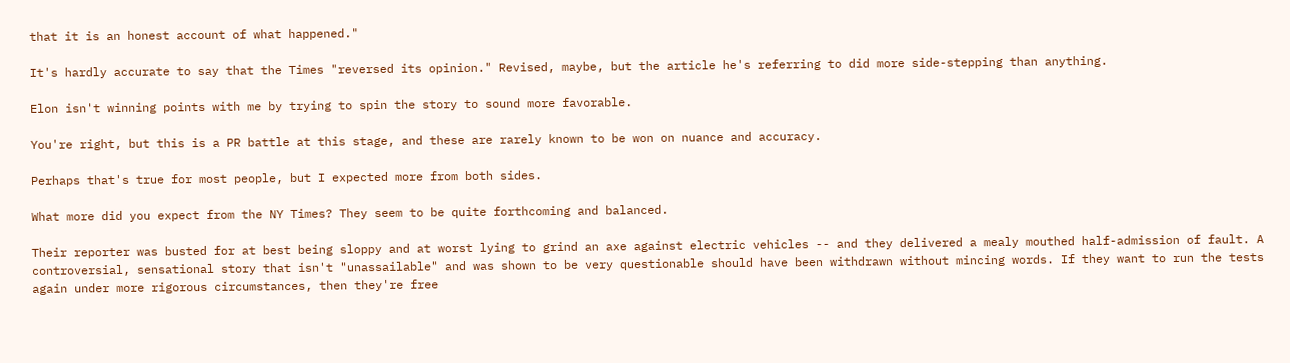that it is an honest account of what happened."

It's hardly accurate to say that the Times "reversed its opinion." Revised, maybe, but the article he's referring to did more side-stepping than anything.

Elon isn't winning points with me by trying to spin the story to sound more favorable.

You're right, but this is a PR battle at this stage, and these are rarely known to be won on nuance and accuracy.

Perhaps that's true for most people, but I expected more from both sides.

What more did you expect from the NY Times? They seem to be quite forthcoming and balanced.

Their reporter was busted for at best being sloppy and at worst lying to grind an axe against electric vehicles -- and they delivered a mealy mouthed half-admission of fault. A controversial, sensational story that isn't "unassailable" and was shown to be very questionable should have been withdrawn without mincing words. If they want to run the tests again under more rigorous circumstances, then they're free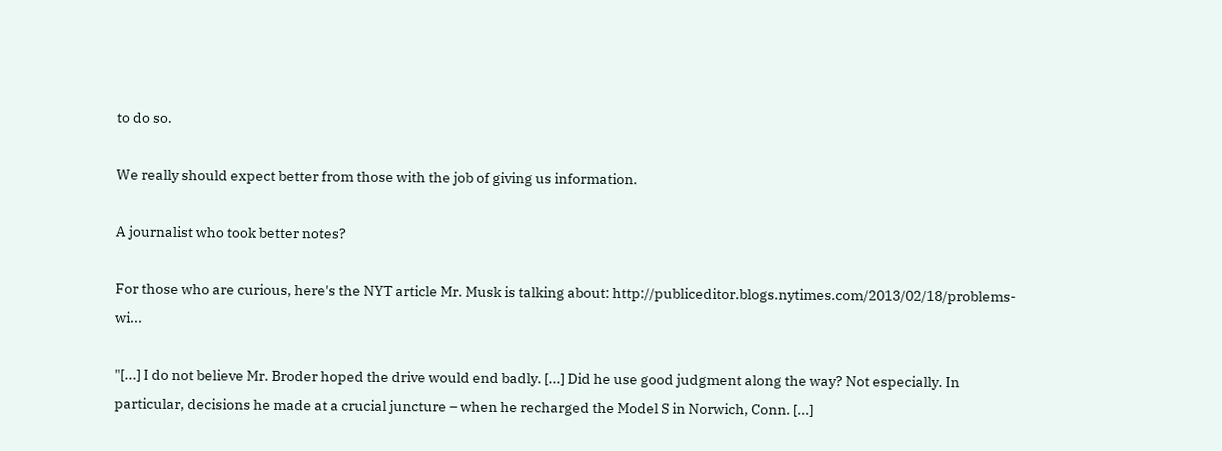to do so.

We really should expect better from those with the job of giving us information.

A journalist who took better notes?

For those who are curious, here's the NYT article Mr. Musk is talking about: http://publiceditor.blogs.nytimes.com/2013/02/18/problems-wi...

"[...] I do not believe Mr. Broder hoped the drive would end badly. [...] Did he use good judgment along the way? Not especially. In particular, decisions he made at a crucial juncture – when he recharged the Model S in Norwich, Conn. [...]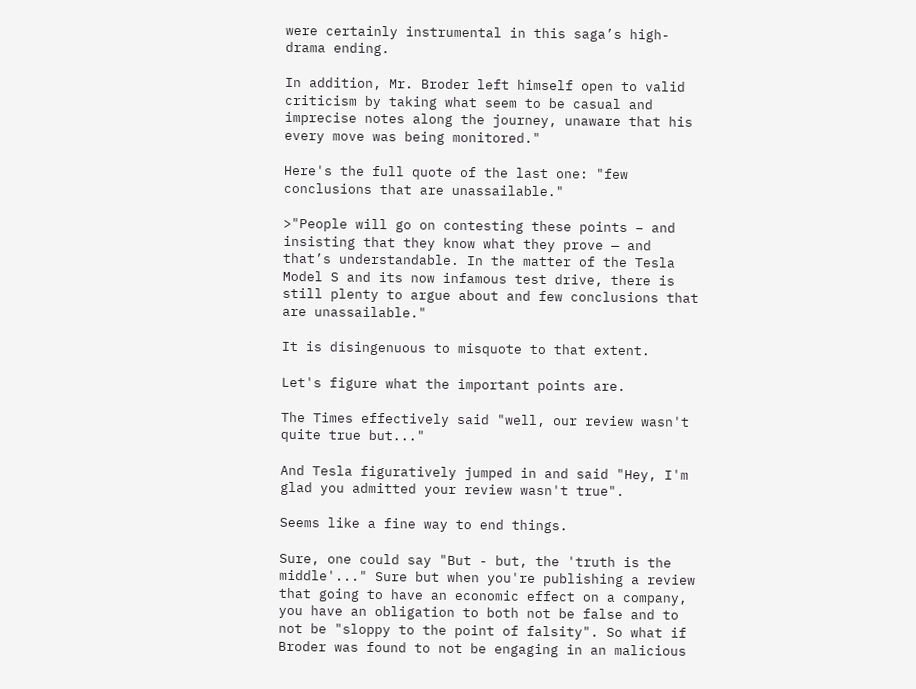were certainly instrumental in this saga’s high-drama ending.

In addition, Mr. Broder left himself open to valid criticism by taking what seem to be casual and imprecise notes along the journey, unaware that his every move was being monitored."

Here's the full quote of the last one: "few conclusions that are unassailable."

>"People will go on contesting these points – and insisting that they know what they prove — and that’s understandable. In the matter of the Tesla Model S and its now infamous test drive, there is still plenty to argue about and few conclusions that are unassailable."

It is disingenuous to misquote to that extent.

Let's figure what the important points are.

The Times effectively said "well, our review wasn't quite true but..."

And Tesla figuratively jumped in and said "Hey, I'm glad you admitted your review wasn't true".

Seems like a fine way to end things.

Sure, one could say "But - but, the 'truth is the middle'..." Sure but when you're publishing a review that going to have an economic effect on a company, you have an obligation to both not be false and to not be "sloppy to the point of falsity". So what if Broder was found to not be engaging in an malicious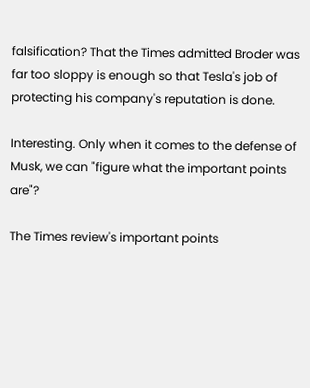falsification? That the Times admitted Broder was far too sloppy is enough so that Tesla's job of protecting his company's reputation is done.

Interesting. Only when it comes to the defense of Musk, we can "figure what the important points are"?

The Times review's important points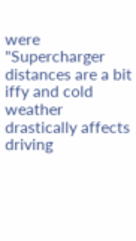were "Supercharger distances are a bit iffy and cold weather drastically affects driving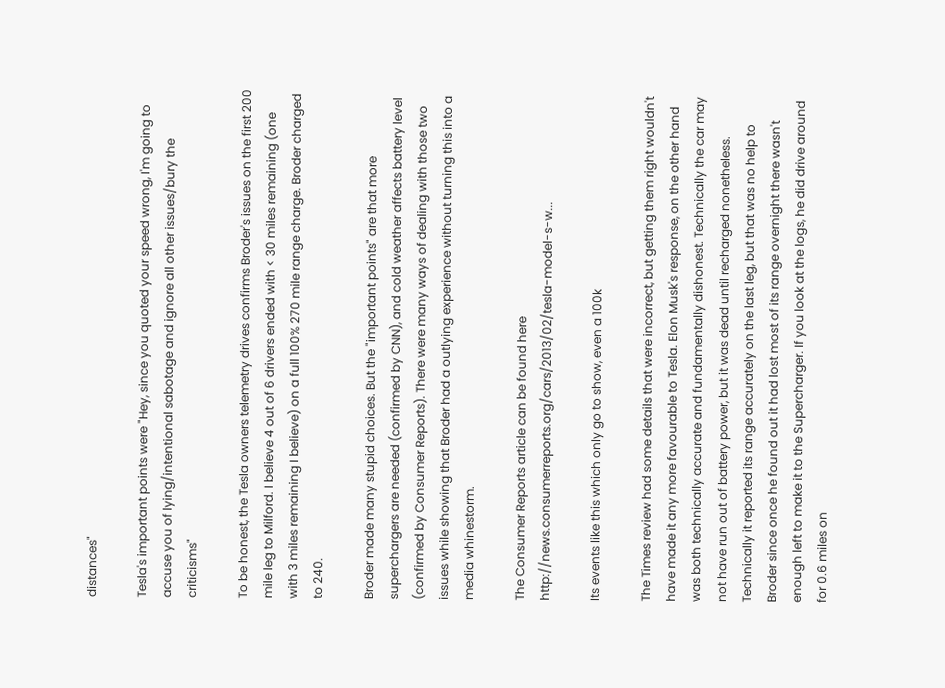distances"

Tesla's important points were "Hey, since you quoted your speed wrong, I'm going to accuse you of lying/intentional sabotage and ignore all other issues/bury the criticisms"

To be honest, the Tesla owners telemetry drives confirms Broder's issues on the first 200 mile leg to Milford. I believe 4 out of 6 drivers ended with < 30 miles remaining (one with 3 miles remaining I believe) on a full 100% 270 mile range charge. Broder charged to 240.

Broder made many stupid choices. But the "important points" are that more superchargers are needed (confirmed by CNN), and cold weather affects battery level (confirmed by Consumer Reports). There were many ways of dealing with those two issues while showing that Broder had a outlying experience without turning this into a media whinestorm.

The Consumer Reports article can be found here http://news.consumerreports.org/cars/2013/02/tesla-model-s-w...

Its events like this which only go to show, even a 100k

The Times review had some details that were incorrect, but getting them right wouldn't have made it any more favourable to Tesla. Elon Musk's response, on the other hand was both technically accurate and fundamentally dishonest. Technically the car may not have run out of battery power, but it was dead until recharged nonetheless. Technically it reported its range accurately on the last leg, but that was no help to Broder since once he found out it had lost most of its range overnight there wasn't enough left to make it to the Supercharger. If you look at the logs, he did drive around for 0.6 miles on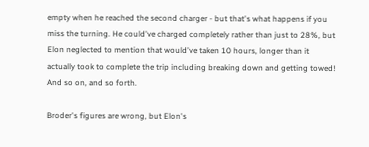empty when he reached the second charger - but that's what happens if you miss the turning. He could've charged completely rather than just to 28%, but Elon neglected to mention that would've taken 10 hours, longer than it actually took to complete the trip including breaking down and getting towed! And so on, and so forth.

Broder's figures are wrong, but Elon's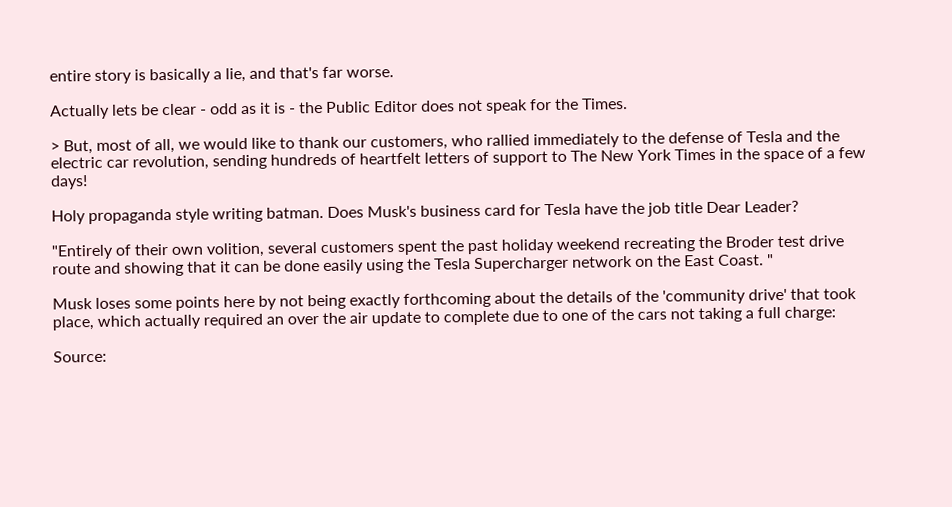entire story is basically a lie, and that's far worse.

Actually lets be clear - odd as it is - the Public Editor does not speak for the Times.

> But, most of all, we would like to thank our customers, who rallied immediately to the defense of Tesla and the electric car revolution, sending hundreds of heartfelt letters of support to The New York Times in the space of a few days!

Holy propaganda style writing batman. Does Musk's business card for Tesla have the job title Dear Leader?

"Entirely of their own volition, several customers spent the past holiday weekend recreating the Broder test drive route and showing that it can be done easily using the Tesla Supercharger network on the East Coast. "

Musk loses some points here by not being exactly forthcoming about the details of the 'community drive' that took place, which actually required an over the air update to complete due to one of the cars not taking a full charge:

Source: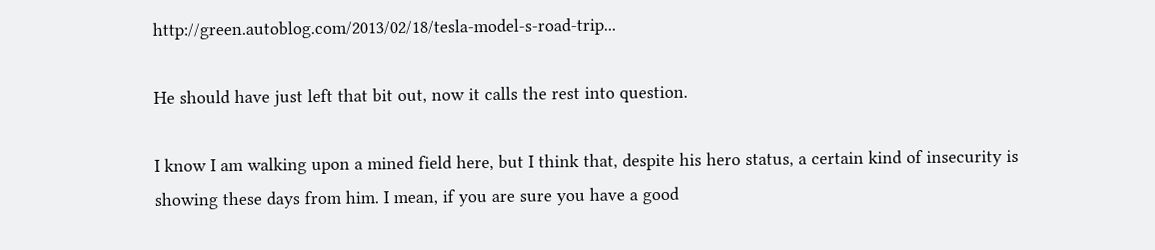http://green.autoblog.com/2013/02/18/tesla-model-s-road-trip...

He should have just left that bit out, now it calls the rest into question.

I know I am walking upon a mined field here, but I think that, despite his hero status, a certain kind of insecurity is showing these days from him. I mean, if you are sure you have a good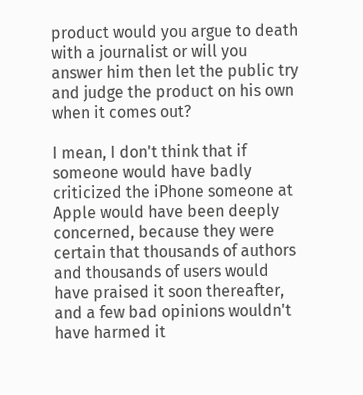product would you argue to death with a journalist or will you answer him then let the public try and judge the product on his own when it comes out?

I mean, I don't think that if someone would have badly criticized the iPhone someone at Apple would have been deeply concerned, because they were certain that thousands of authors and thousands of users would have praised it soon thereafter, and a few bad opinions wouldn't have harmed it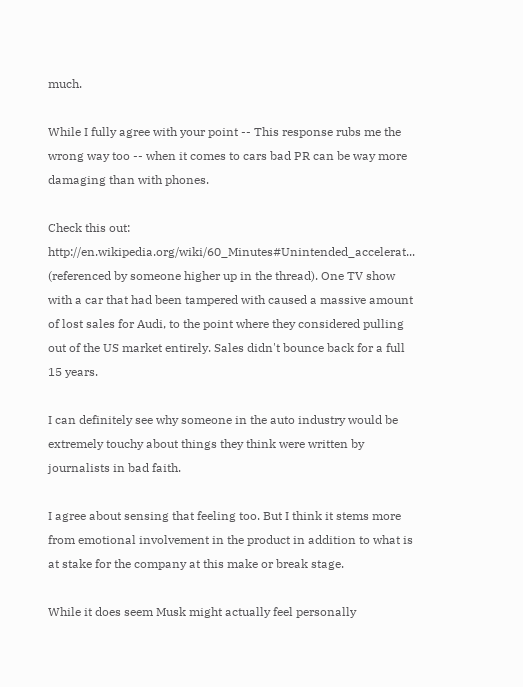much.

While I fully agree with your point -- This response rubs me the wrong way too -- when it comes to cars bad PR can be way more damaging than with phones.

Check this out: http://en.wikipedia.org/wiki/60_Minutes#Unintended_accelerat... (referenced by someone higher up in the thread). One TV show with a car that had been tampered with caused a massive amount of lost sales for Audi, to the point where they considered pulling out of the US market entirely. Sales didn't bounce back for a full 15 years.

I can definitely see why someone in the auto industry would be extremely touchy about things they think were written by journalists in bad faith.

I agree about sensing that feeling too. But I think it stems more from emotional involvement in the product in addition to what is at stake for the company at this make or break stage.

While it does seem Musk might actually feel personally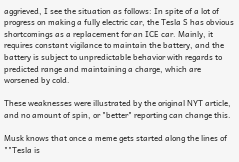aggrieved, I see the situation as follows: In spite of a lot of progress on making a fully electric car, the Tesla S has obvious shortcomings as a replacement for an ICE car. Mainly, it requires constant vigilance to maintain the battery, and the battery is subject to unpredictable behavior with regards to predicted range and maintaining a charge, which are worsened by cold.

These weaknesses were illustrated by the original NYT article, and no amount of spin, or "better" reporting can change this.

Musk knows that once a meme gets started along the lines of ""Tesla is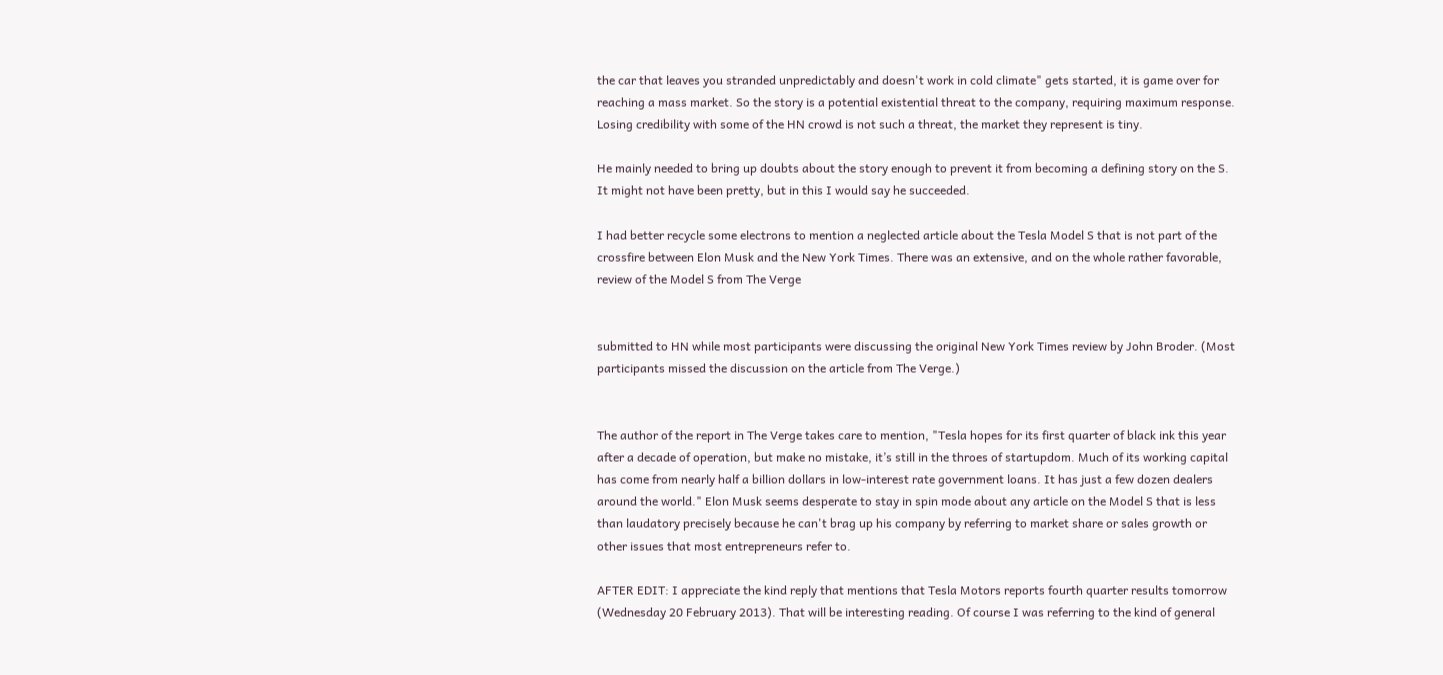the car that leaves you stranded unpredictably and doesn't work in cold climate" gets started, it is game over for reaching a mass market. So the story is a potential existential threat to the company, requiring maximum response. Losing credibility with some of the HN crowd is not such a threat, the market they represent is tiny.

He mainly needed to bring up doubts about the story enough to prevent it from becoming a defining story on the S. It might not have been pretty, but in this I would say he succeeded.

I had better recycle some electrons to mention a neglected article about the Tesla Model S that is not part of the crossfire between Elon Musk and the New York Times. There was an extensive, and on the whole rather favorable, review of the Model S from The Verge


submitted to HN while most participants were discussing the original New York Times review by John Broder. (Most participants missed the discussion on the article from The Verge.)


The author of the report in The Verge takes care to mention, "Tesla hopes for its first quarter of black ink this year after a decade of operation, but make no mistake, it’s still in the throes of startupdom. Much of its working capital has come from nearly half a billion dollars in low-interest rate government loans. It has just a few dozen dealers around the world." Elon Musk seems desperate to stay in spin mode about any article on the Model S that is less than laudatory precisely because he can't brag up his company by referring to market share or sales growth or other issues that most entrepreneurs refer to.

AFTER EDIT: I appreciate the kind reply that mentions that Tesla Motors reports fourth quarter results tomorrow (Wednesday 20 February 2013). That will be interesting reading. Of course I was referring to the kind of general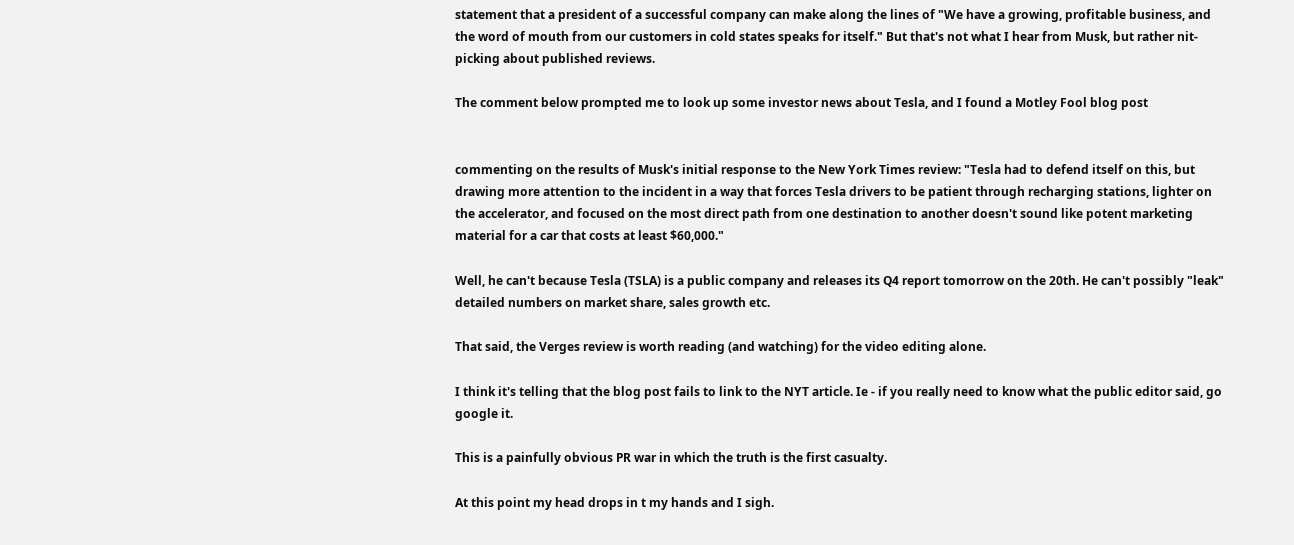statement that a president of a successful company can make along the lines of "We have a growing, profitable business, and the word of mouth from our customers in cold states speaks for itself." But that's not what I hear from Musk, but rather nit-picking about published reviews.

The comment below prompted me to look up some investor news about Tesla, and I found a Motley Fool blog post


commenting on the results of Musk's initial response to the New York Times review: "Tesla had to defend itself on this, but drawing more attention to the incident in a way that forces Tesla drivers to be patient through recharging stations, lighter on the accelerator, and focused on the most direct path from one destination to another doesn't sound like potent marketing material for a car that costs at least $60,000."

Well, he can't because Tesla (TSLA) is a public company and releases its Q4 report tomorrow on the 20th. He can't possibly "leak" detailed numbers on market share, sales growth etc.

That said, the Verges review is worth reading (and watching) for the video editing alone.

I think it's telling that the blog post fails to link to the NYT article. Ie - if you really need to know what the public editor said, go google it.

This is a painfully obvious PR war in which the truth is the first casualty.

At this point my head drops in t my hands and I sigh.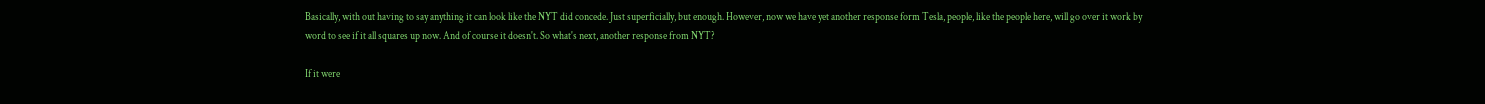Basically, with out having to say anything it can look like the NYT did concede. Just superficially, but enough. However, now we have yet another response form Tesla, people, like the people here, will go over it work by word to see if it all squares up now. And of course it doesn't. So what's next, another response from NYT?

If it were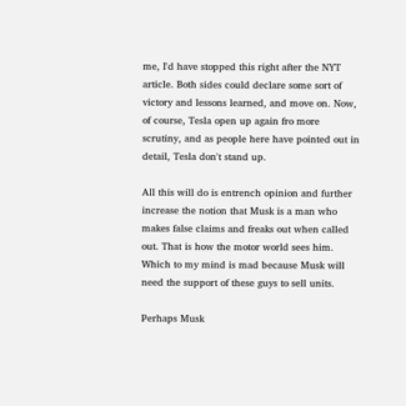me, I'd have stopped this right after the NYT article. Both sides could declare some sort of victory and lessons learned, and move on. Now, of course, Tesla open up again fro more scrutiny, and as people here have pointed out in detail, Tesla don't stand up.

All this will do is entrench opinion and further increase the notion that Musk is a man who makes false claims and freaks out when called out. That is how the motor world sees him. Which to my mind is mad because Musk will need the support of these guys to sell units.

Perhaps Musk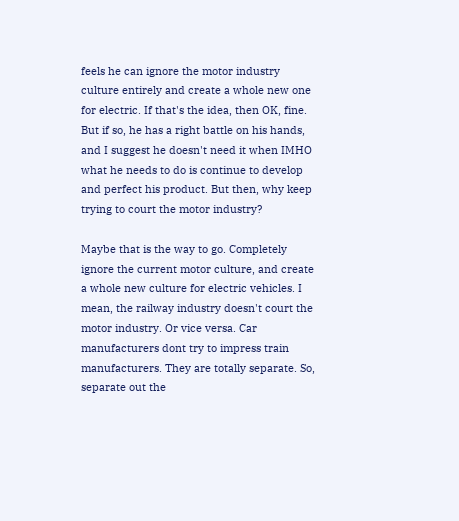feels he can ignore the motor industry culture entirely and create a whole new one for electric. If that's the idea, then OK, fine. But if so, he has a right battle on his hands, and I suggest he doesn't need it when IMHO what he needs to do is continue to develop and perfect his product. But then, why keep trying to court the motor industry?

Maybe that is the way to go. Completely ignore the current motor culture, and create a whole new culture for electric vehicles. I mean, the railway industry doesn't court the motor industry. Or vice versa. Car manufacturers dont try to impress train manufacturers. They are totally separate. So, separate out the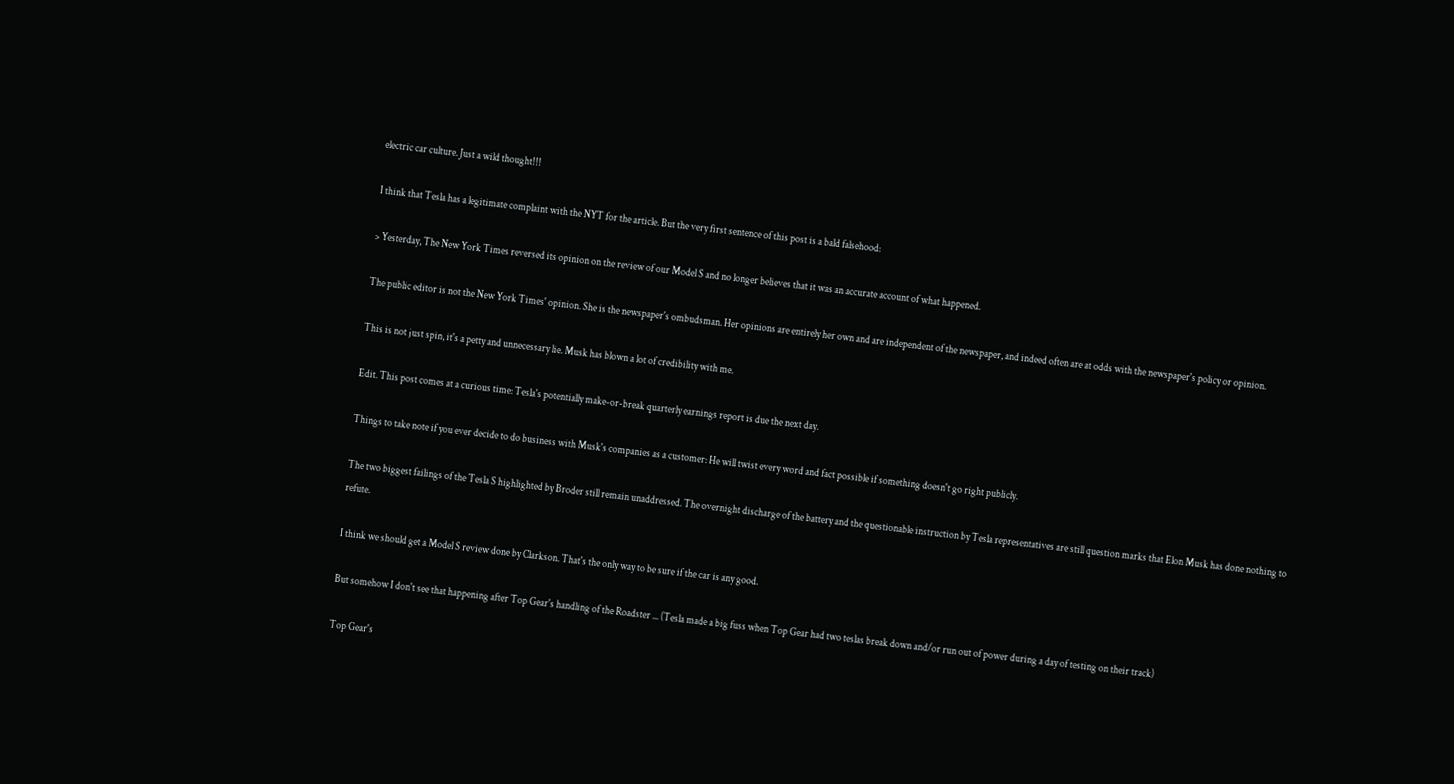electric car culture. Just a wild thought!!!

I think that Tesla has a legitimate complaint with the NYT for the article. But the very first sentence of this post is a bald falsehood:

> Yesterday, The New York Times reversed its opinion on the review of our Model S and no longer believes that it was an accurate account of what happened.

The public editor is not the New York Times' opinion. She is the newspaper's ombudsman. Her opinions are entirely her own and are independent of the newspaper, and indeed often are at odds with the newspaper's policy or opinion.

This is not just spin, it's a petty and unnecessary lie. Musk has blown a lot of credibility with me.

Edit. This post comes at a curious time: Tesla's potentially make-or-break quarterly earnings report is due the next day.

Things to take note if you ever decide to do business with Musk's companies as a customer: He will twist every word and fact possible if something doesn't go right publicly.

The two biggest failings of the Tesla S highlighted by Broder still remain unaddressed. The overnight discharge of the battery and the questionable instruction by Tesla representatives are still question marks that Elon Musk has done nothing to refute.

I think we should get a Model S review done by Clarkson. That's the only way to be sure if the car is any good.

But somehow I don't see that happening after Top Gear's handling of the Roadster ... (Tesla made a big fuss when Top Gear had two teslas break down and/or run out of power during a day of testing on their track)

Top Gear's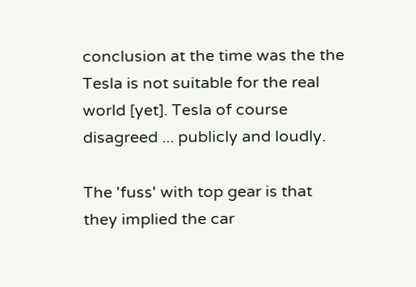conclusion at the time was the the Tesla is not suitable for the real world [yet]. Tesla of course disagreed ... publicly and loudly.

The 'fuss' with top gear is that they implied the car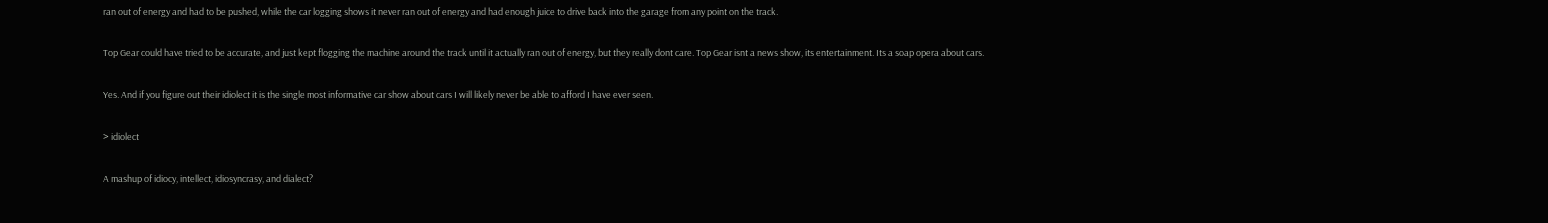ran out of energy and had to be pushed, while the car logging shows it never ran out of energy and had enough juice to drive back into the garage from any point on the track.

Top Gear could have tried to be accurate, and just kept flogging the machine around the track until it actually ran out of energy, but they really dont care. Top Gear isnt a news show, its entertainment. Its a soap opera about cars.

Yes. And if you figure out their idiolect it is the single most informative car show about cars I will likely never be able to afford I have ever seen.

> idiolect

A mashup of idiocy, intellect, idiosyncrasy, and dialect?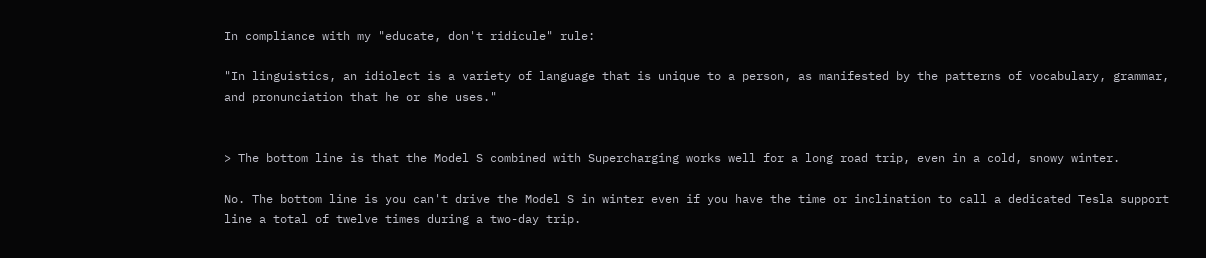In compliance with my "educate, don't ridicule" rule:

"In linguistics, an idiolect is a variety of language that is unique to a person, as manifested by the patterns of vocabulary, grammar, and pronunciation that he or she uses."


> The bottom line is that the Model S combined with Supercharging works well for a long road trip, even in a cold, snowy winter.

No. The bottom line is you can't drive the Model S in winter even if you have the time or inclination to call a dedicated Tesla support line a total of twelve times during a two-day trip.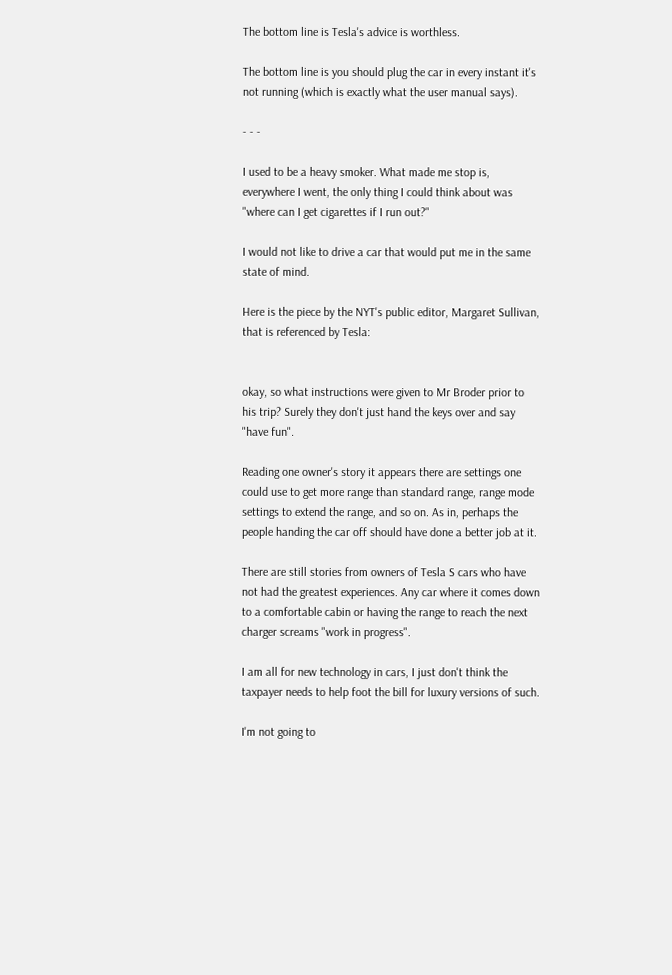The bottom line is Tesla's advice is worthless.

The bottom line is you should plug the car in every instant it's not running (which is exactly what the user manual says).

- - -

I used to be a heavy smoker. What made me stop is, everywhere I went, the only thing I could think about was "where can I get cigarettes if I run out?"

I would not like to drive a car that would put me in the same state of mind.

Here is the piece by the NYT's public editor, Margaret Sullivan, that is referenced by Tesla:


okay, so what instructions were given to Mr Broder prior to his trip? Surely they don't just hand the keys over and say "have fun".

Reading one owner's story it appears there are settings one could use to get more range than standard range, range mode settings to extend the range, and so on. As in, perhaps the people handing the car off should have done a better job at it.

There are still stories from owners of Tesla S cars who have not had the greatest experiences. Any car where it comes down to a comfortable cabin or having the range to reach the next charger screams "work in progress".

I am all for new technology in cars, I just don't think the taxpayer needs to help foot the bill for luxury versions of such.

I'm not going to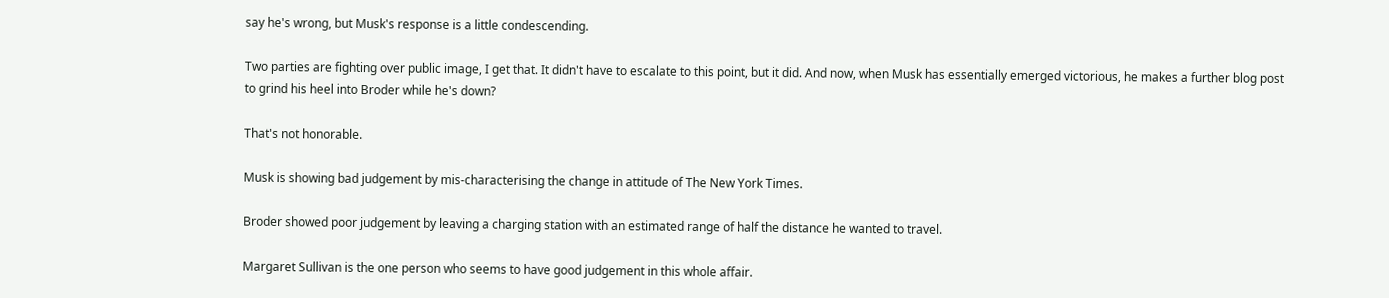say he's wrong, but Musk's response is a little condescending.

Two parties are fighting over public image, I get that. It didn't have to escalate to this point, but it did. And now, when Musk has essentially emerged victorious, he makes a further blog post to grind his heel into Broder while he's down?

That's not honorable.

Musk is showing bad judgement by mis-characterising the change in attitude of The New York Times.

Broder showed poor judgement by leaving a charging station with an estimated range of half the distance he wanted to travel.

Margaret Sullivan is the one person who seems to have good judgement in this whole affair.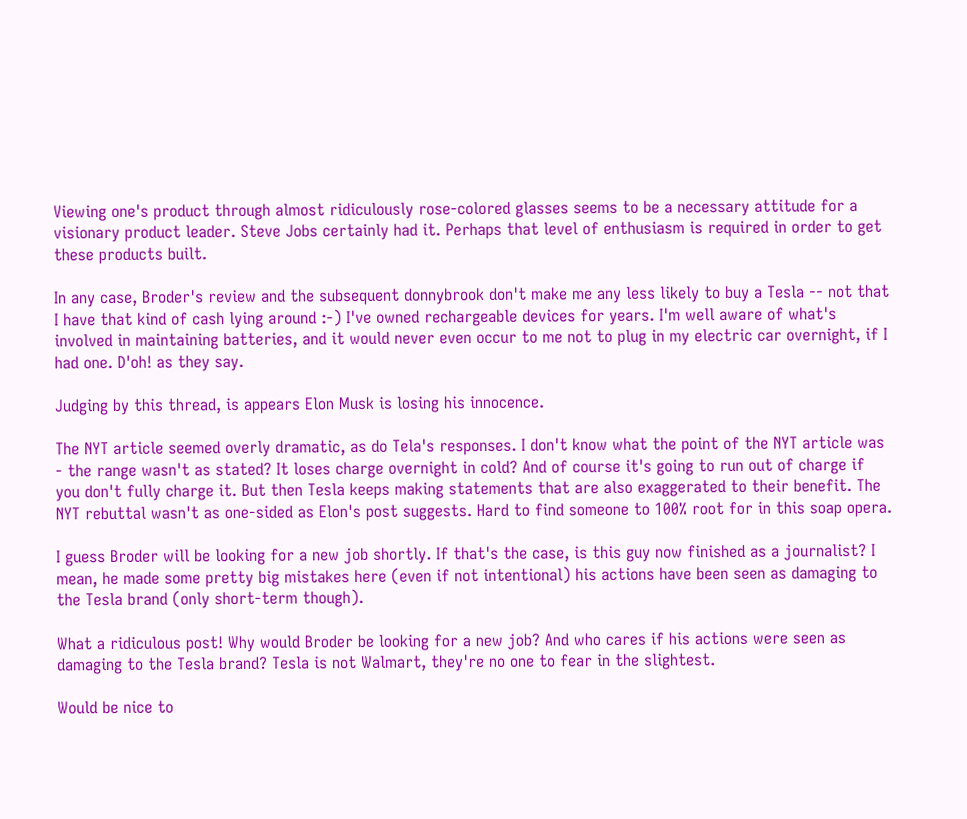Viewing one's product through almost ridiculously rose-colored glasses seems to be a necessary attitude for a visionary product leader. Steve Jobs certainly had it. Perhaps that level of enthusiasm is required in order to get these products built.

In any case, Broder's review and the subsequent donnybrook don't make me any less likely to buy a Tesla -- not that I have that kind of cash lying around :-) I've owned rechargeable devices for years. I'm well aware of what's involved in maintaining batteries, and it would never even occur to me not to plug in my electric car overnight, if I had one. D'oh! as they say.

Judging by this thread, is appears Elon Musk is losing his innocence.

The NYT article seemed overly dramatic, as do Tela's responses. I don't know what the point of the NYT article was - the range wasn't as stated? It loses charge overnight in cold? And of course it's going to run out of charge if you don't fully charge it. But then Tesla keeps making statements that are also exaggerated to their benefit. The NYT rebuttal wasn't as one-sided as Elon's post suggests. Hard to find someone to 100% root for in this soap opera.

I guess Broder will be looking for a new job shortly. If that's the case, is this guy now finished as a journalist? I mean, he made some pretty big mistakes here (even if not intentional) his actions have been seen as damaging to the Tesla brand (only short-term though).

What a ridiculous post! Why would Broder be looking for a new job? And who cares if his actions were seen as damaging to the Tesla brand? Tesla is not Walmart, they're no one to fear in the slightest.

Would be nice to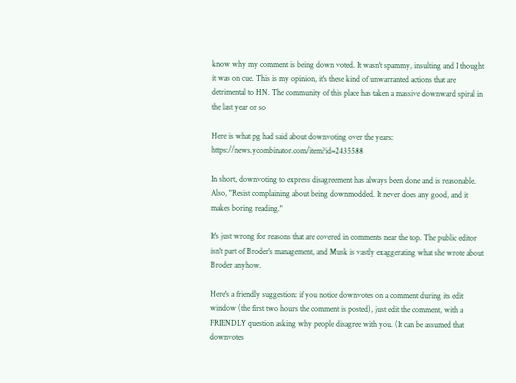know why my comment is being down voted. It wasn't spammy, insulting and I thought it was on cue. This is my opinion, it's these kind of unwarranted actions that are detrimental to HN. The community of this place has taken a massive downward spiral in the last year or so

Here is what pg had said about downvoting over the years: https://news.ycombinator.com/item?id=2435588

In short, downvoting to express disagreement has always been done and is reasonable. Also, "Resist complaining about being downmodded. It never does any good, and it makes boring reading."

It's just wrong for reasons that are covered in comments near the top. The public editor isn't part of Broder's management, and Musk is vastly exaggerating what she wrote about Broder anyhow.

Here's a friendly suggestion: if you notice downvotes on a comment during its edit window (the first two hours the comment is posted), just edit the comment, with a FRIENDLY question asking why people disagree with you. (It can be assumed that downvotes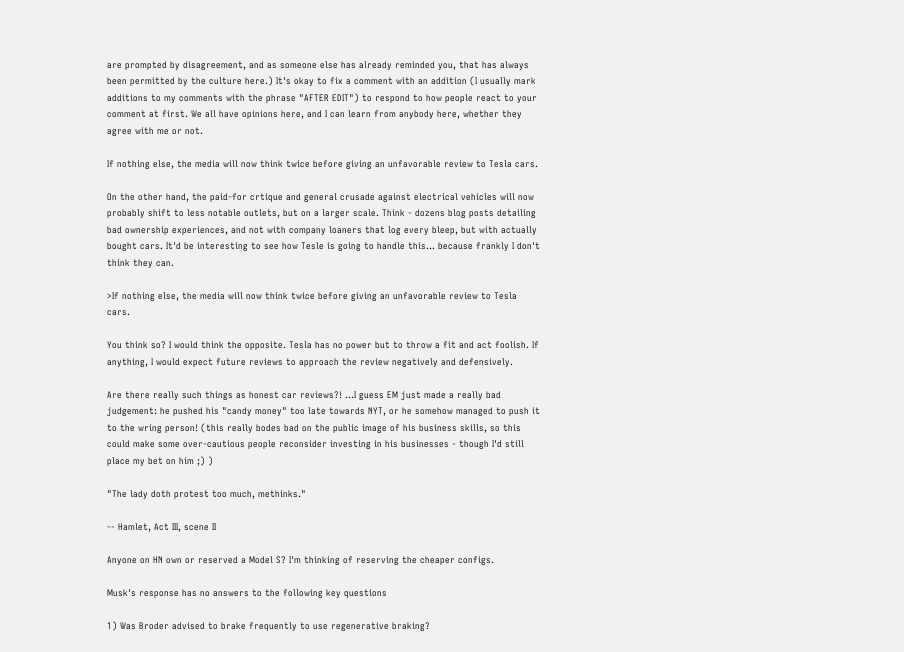are prompted by disagreement, and as someone else has already reminded you, that has always been permitted by the culture here.) It's okay to fix a comment with an addition (I usually mark additions to my comments with the phrase "AFTER EDIT") to respond to how people react to your comment at first. We all have opinions here, and I can learn from anybody here, whether they agree with me or not.

If nothing else, the media will now think twice before giving an unfavorable review to Tesla cars.

On the other hand, the paid-for crtique and general crusade against electrical vehicles will now probably shift to less notable outlets, but on a larger scale. Think - dozens blog posts detailing bad ownership experiences, and not with company loaners that log every bleep, but with actually bought cars. It'd be interesting to see how Tesle is going to handle this... because frankly I don't think they can.

>If nothing else, the media will now think twice before giving an unfavorable review to Tesla cars.

You think so? I would think the opposite. Tesla has no power but to throw a fit and act foolish. If anything, I would expect future reviews to approach the review negatively and defensively.

Are there really such things as honest car reviews?! ...I guess EM just made a really bad judgement: he pushed his "candy money" too late towards NYT, or he somehow managed to push it to the wring person! (this really bodes bad on the public image of his business skills, so this could make some over-cautious people reconsider investing in his businesses - though I'd still place my bet on him ;) )

"The lady doth protest too much, methinks."

-- Hamlet, Act III, scene II

Anyone on HN own or reserved a Model S? I'm thinking of reserving the cheaper configs.

Musk's response has no answers to the following key questions

1) Was Broder advised to brake frequently to use regenerative braking?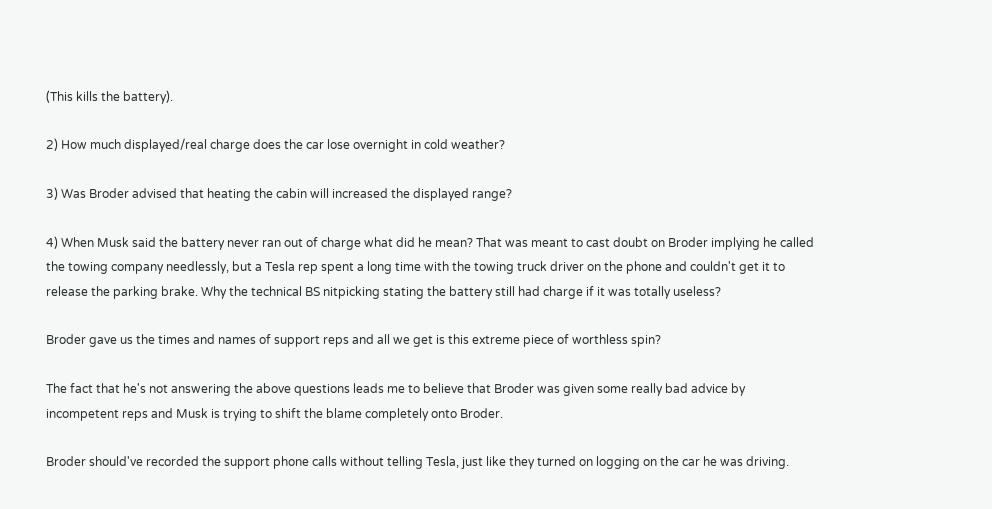(This kills the battery).

2) How much displayed/real charge does the car lose overnight in cold weather?

3) Was Broder advised that heating the cabin will increased the displayed range?

4) When Musk said the battery never ran out of charge what did he mean? That was meant to cast doubt on Broder implying he called the towing company needlessly, but a Tesla rep spent a long time with the towing truck driver on the phone and couldn't get it to release the parking brake. Why the technical BS nitpicking stating the battery still had charge if it was totally useless?

Broder gave us the times and names of support reps and all we get is this extreme piece of worthless spin?

The fact that he's not answering the above questions leads me to believe that Broder was given some really bad advice by incompetent reps and Musk is trying to shift the blame completely onto Broder.

Broder should've recorded the support phone calls without telling Tesla, just like they turned on logging on the car he was driving.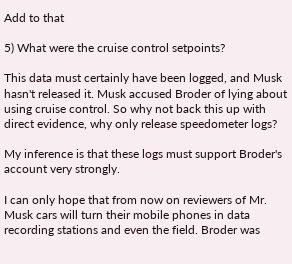Add to that

5) What were the cruise control setpoints?

This data must certainly have been logged, and Musk hasn't released it. Musk accused Broder of lying about using cruise control. So why not back this up with direct evidence, why only release speedometer logs?

My inference is that these logs must support Broder's account very strongly.

I can only hope that from now on reviewers of Mr. Musk cars will turn their mobile phones in data recording stations and even the field. Broder was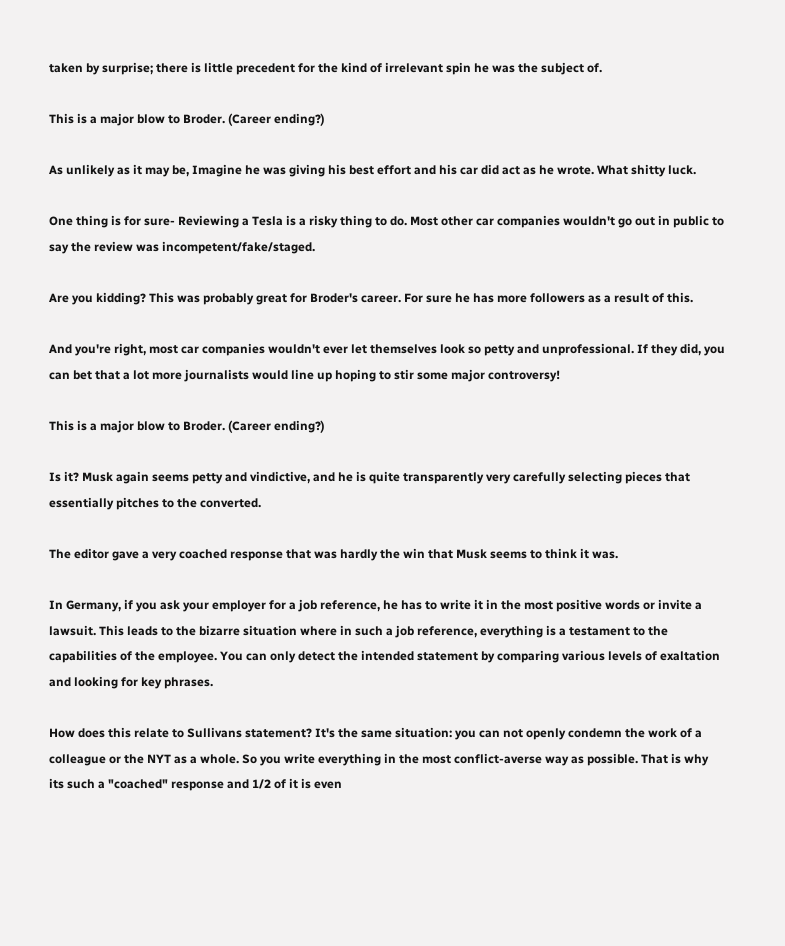taken by surprise; there is little precedent for the kind of irrelevant spin he was the subject of.

This is a major blow to Broder. (Career ending?)

As unlikely as it may be, Imagine he was giving his best effort and his car did act as he wrote. What shitty luck.

One thing is for sure- Reviewing a Tesla is a risky thing to do. Most other car companies wouldn't go out in public to say the review was incompetent/fake/staged.

Are you kidding? This was probably great for Broder's career. For sure he has more followers as a result of this.

And you're right, most car companies wouldn't ever let themselves look so petty and unprofessional. If they did, you can bet that a lot more journalists would line up hoping to stir some major controversy!

This is a major blow to Broder. (Career ending?)

Is it? Musk again seems petty and vindictive, and he is quite transparently very carefully selecting pieces that essentially pitches to the converted.

The editor gave a very coached response that was hardly the win that Musk seems to think it was.

In Germany, if you ask your employer for a job reference, he has to write it in the most positive words or invite a lawsuit. This leads to the bizarre situation where in such a job reference, everything is a testament to the capabilities of the employee. You can only detect the intended statement by comparing various levels of exaltation and looking for key phrases.

How does this relate to Sullivans statement? It's the same situation: you can not openly condemn the work of a colleague or the NYT as a whole. So you write everything in the most conflict-averse way as possible. That is why its such a "coached" response and 1/2 of it is even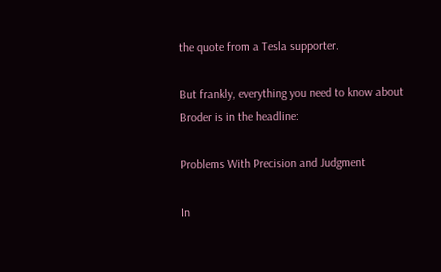the quote from a Tesla supporter.

But frankly, everything you need to know about Broder is in the headline:

Problems With Precision and Judgment

In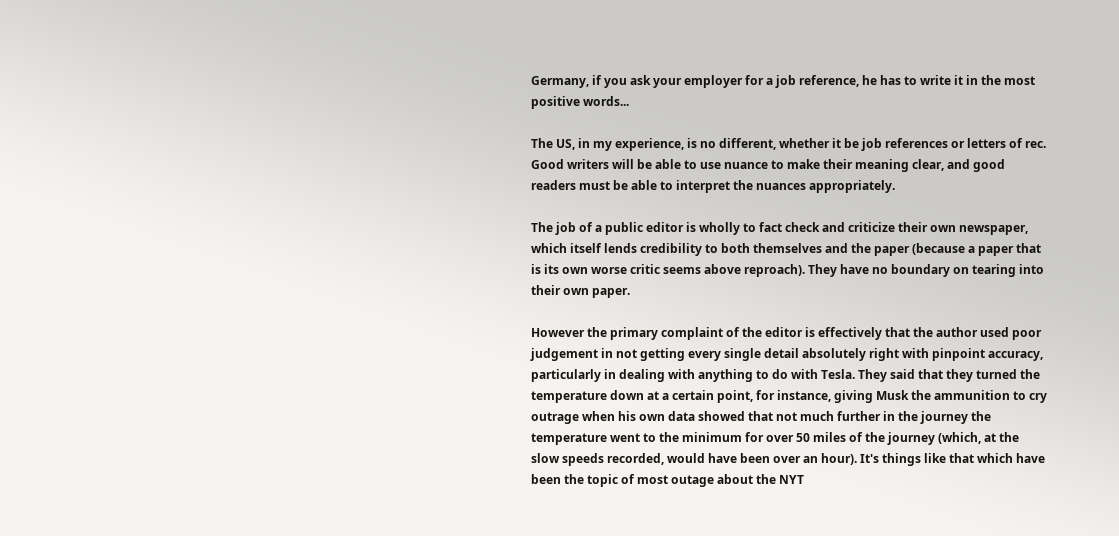Germany, if you ask your employer for a job reference, he has to write it in the most positive words...

The US, in my experience, is no different, whether it be job references or letters of rec. Good writers will be able to use nuance to make their meaning clear, and good readers must be able to interpret the nuances appropriately.

The job of a public editor is wholly to fact check and criticize their own newspaper, which itself lends credibility to both themselves and the paper (because a paper that is its own worse critic seems above reproach). They have no boundary on tearing into their own paper.

However the primary complaint of the editor is effectively that the author used poor judgement in not getting every single detail absolutely right with pinpoint accuracy, particularly in dealing with anything to do with Tesla. They said that they turned the temperature down at a certain point, for instance, giving Musk the ammunition to cry outrage when his own data showed that not much further in the journey the temperature went to the minimum for over 50 miles of the journey (which, at the slow speeds recorded, would have been over an hour). It's things like that which have been the topic of most outage about the NYT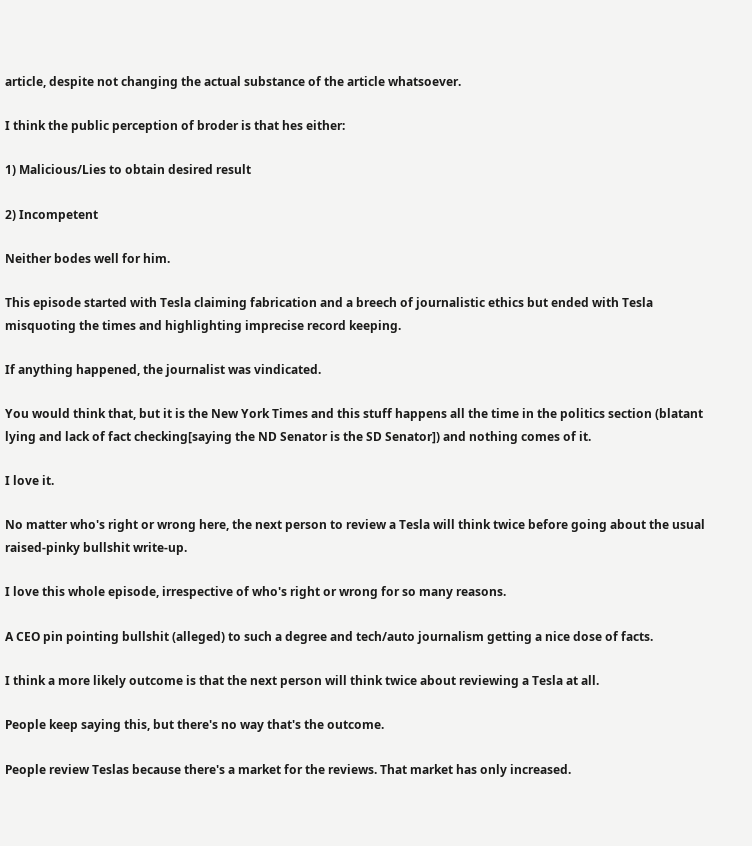article, despite not changing the actual substance of the article whatsoever.

I think the public perception of broder is that hes either:

1) Malicious/Lies to obtain desired result

2) Incompetent

Neither bodes well for him.

This episode started with Tesla claiming fabrication and a breech of journalistic ethics but ended with Tesla misquoting the times and highlighting imprecise record keeping.

If anything happened, the journalist was vindicated.

You would think that, but it is the New York Times and this stuff happens all the time in the politics section (blatant lying and lack of fact checking[saying the ND Senator is the SD Senator]) and nothing comes of it.

I love it.

No matter who's right or wrong here, the next person to review a Tesla will think twice before going about the usual raised-pinky bullshit write-up.

I love this whole episode, irrespective of who's right or wrong for so many reasons.

A CEO pin pointing bullshit (alleged) to such a degree and tech/auto journalism getting a nice dose of facts.

I think a more likely outcome is that the next person will think twice about reviewing a Tesla at all.

People keep saying this, but there's no way that's the outcome.

People review Teslas because there's a market for the reviews. That market has only increased.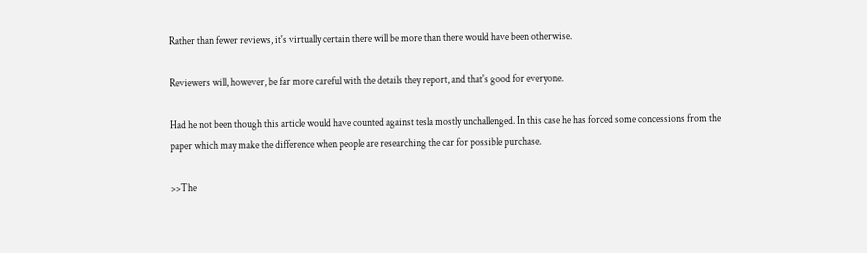Rather than fewer reviews, it's virtually certain there will be more than there would have been otherwise.

Reviewers will, however, be far more careful with the details they report, and that's good for everyone.

Had he not been though this article would have counted against tesla mostly unchallenged. In this case he has forced some concessions from the paper which may make the difference when people are researching the car for possible purchase.

>>The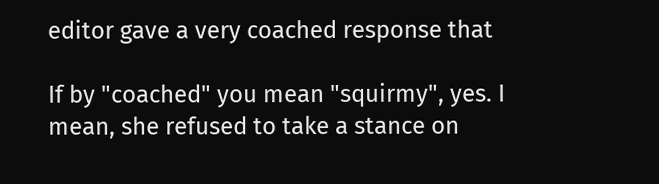editor gave a very coached response that

If by "coached" you mean "squirmy", yes. I mean, she refused to take a stance on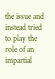the issue and instead tried to play the role of an impartial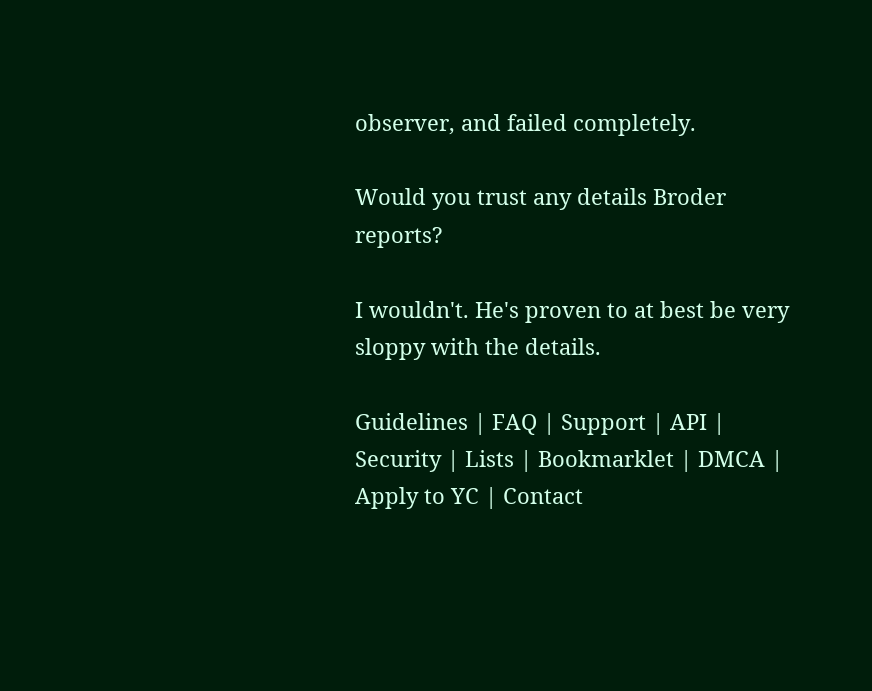observer, and failed completely.

Would you trust any details Broder reports?

I wouldn't. He's proven to at best be very sloppy with the details.

Guidelines | FAQ | Support | API | Security | Lists | Bookmarklet | DMCA | Apply to YC | Contact